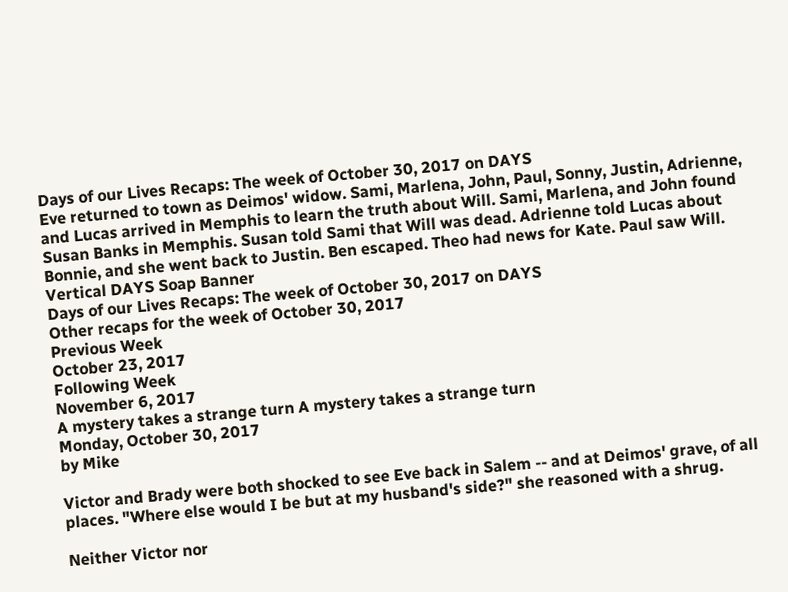Days of our Lives Recaps: The week of October 30, 2017 on DAYS
Eve returned to town as Deimos' widow. Sami, Marlena, John, Paul, Sonny, Justin, Adrienne, and Lucas arrived in Memphis to learn the truth about Will. Sami, Marlena, and John found Susan Banks in Memphis. Susan told Sami that Will was dead. Adrienne told Lucas about Bonnie, and she went back to Justin. Ben escaped. Theo had news for Kate. Paul saw Will.
Vertical DAYS Soap Banner
Days of our Lives Recaps: The week of October 30, 2017 on DAYS
Other recaps for the week of October 30, 2017
Previous Week
October 23, 2017
Following Week
November 6, 2017
A mystery takes a strange turn A mystery takes a strange turn
Monday, October 30, 2017
by Mike

Victor and Brady were both shocked to see Eve back in Salem -- and at Deimos' grave, of all places. "Where else would I be but at my husband's side?" she reasoned with a shrug.

Neither Victor nor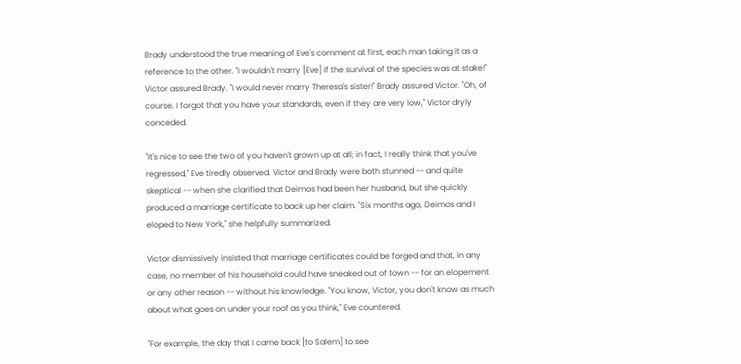Brady understood the true meaning of Eve's comment at first, each man taking it as a reference to the other. "I wouldn't marry [Eve] if the survival of the species was at stake!" Victor assured Brady. "I would never marry Theresa's sister!" Brady assured Victor. "Oh, of course. I forgot that you have your standards, even if they are very low," Victor dryly conceded.

"It's nice to see the two of you haven't grown up at all; in fact, I really think that you've regressed," Eve tiredly observed. Victor and Brady were both stunned -- and quite skeptical -- when she clarified that Deimos had been her husband, but she quickly produced a marriage certificate to back up her claim. "Six months ago, Deimos and I eloped to New York," she helpfully summarized.

Victor dismissively insisted that marriage certificates could be forged and that, in any case, no member of his household could have sneaked out of town -- for an elopement or any other reason -- without his knowledge. "You know, Victor, you don't know as much about what goes on under your roof as you think," Eve countered.

"For example, the day that I came back [to Salem] to see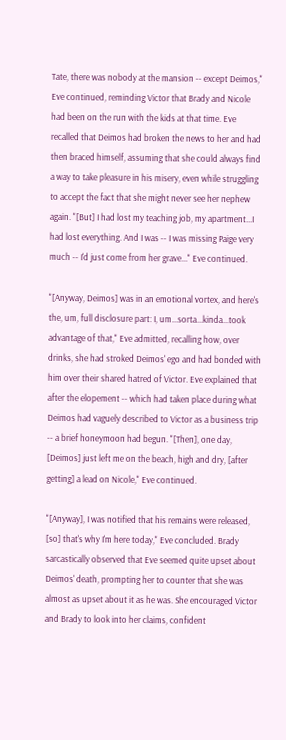Tate, there was nobody at the mansion -- except Deimos," Eve continued, reminding Victor that Brady and Nicole had been on the run with the kids at that time. Eve recalled that Deimos had broken the news to her and had then braced himself, assuming that she could always find a way to take pleasure in his misery, even while struggling to accept the fact that she might never see her nephew again. "[But] I had lost my teaching job, my apartment...I had lost everything. And I was -- I was missing Paige very much -- I'd just come from her grave..." Eve continued.

"[Anyway, Deimos] was in an emotional vortex, and here's the, um, full disclosure part: I, um...sorta...kinda...took advantage of that," Eve admitted, recalling how, over drinks, she had stroked Deimos' ego and had bonded with him over their shared hatred of Victor. Eve explained that after the elopement -- which had taken place during what Deimos had vaguely described to Victor as a business trip -- a brief honeymoon had begun. "[Then], one day, [Deimos] just left me on the beach, high and dry, [after getting] a lead on Nicole," Eve continued.

"[Anyway], I was notified that his remains were released, [so] that's why I'm here today," Eve concluded. Brady sarcastically observed that Eve seemed quite upset about Deimos' death, prompting her to counter that she was almost as upset about it as he was. She encouraged Victor and Brady to look into her claims, confident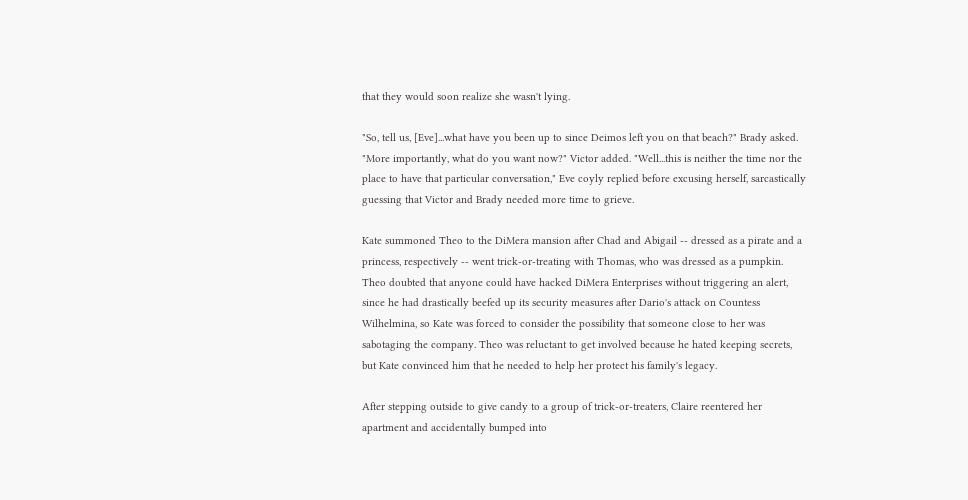that they would soon realize she wasn't lying.

"So, tell us, [Eve]...what have you been up to since Deimos left you on that beach?" Brady asked. "More importantly, what do you want now?" Victor added. "Well...this is neither the time nor the place to have that particular conversation," Eve coyly replied before excusing herself, sarcastically guessing that Victor and Brady needed more time to grieve.

Kate summoned Theo to the DiMera mansion after Chad and Abigail -- dressed as a pirate and a princess, respectively -- went trick-or-treating with Thomas, who was dressed as a pumpkin. Theo doubted that anyone could have hacked DiMera Enterprises without triggering an alert, since he had drastically beefed up its security measures after Dario's attack on Countess Wilhelmina, so Kate was forced to consider the possibility that someone close to her was sabotaging the company. Theo was reluctant to get involved because he hated keeping secrets, but Kate convinced him that he needed to help her protect his family's legacy.

After stepping outside to give candy to a group of trick-or-treaters, Claire reentered her apartment and accidentally bumped into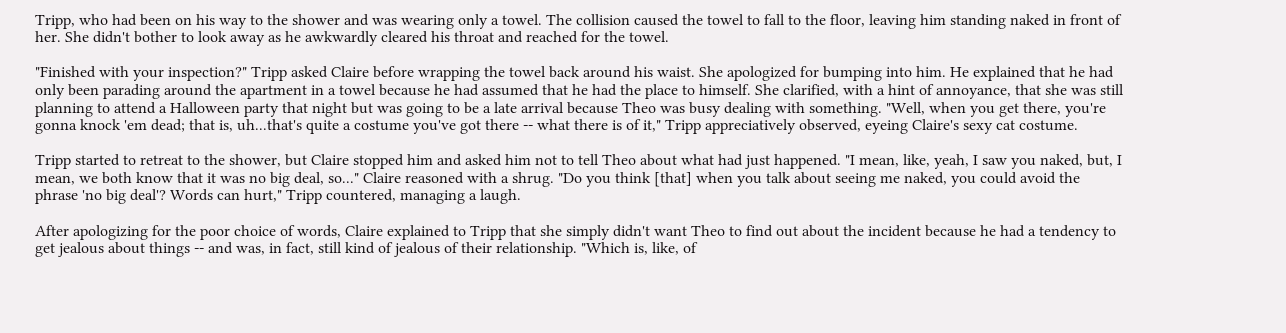Tripp, who had been on his way to the shower and was wearing only a towel. The collision caused the towel to fall to the floor, leaving him standing naked in front of her. She didn't bother to look away as he awkwardly cleared his throat and reached for the towel.

"Finished with your inspection?" Tripp asked Claire before wrapping the towel back around his waist. She apologized for bumping into him. He explained that he had only been parading around the apartment in a towel because he had assumed that he had the place to himself. She clarified, with a hint of annoyance, that she was still planning to attend a Halloween party that night but was going to be a late arrival because Theo was busy dealing with something. "Well, when you get there, you're gonna knock 'em dead; that is, uh...that's quite a costume you've got there -- what there is of it," Tripp appreciatively observed, eyeing Claire's sexy cat costume.

Tripp started to retreat to the shower, but Claire stopped him and asked him not to tell Theo about what had just happened. "I mean, like, yeah, I saw you naked, but, I mean, we both know that it was no big deal, so..." Claire reasoned with a shrug. "Do you think [that] when you talk about seeing me naked, you could avoid the phrase 'no big deal'? Words can hurt," Tripp countered, managing a laugh.

After apologizing for the poor choice of words, Claire explained to Tripp that she simply didn't want Theo to find out about the incident because he had a tendency to get jealous about things -- and was, in fact, still kind of jealous of their relationship. "Which is, like, of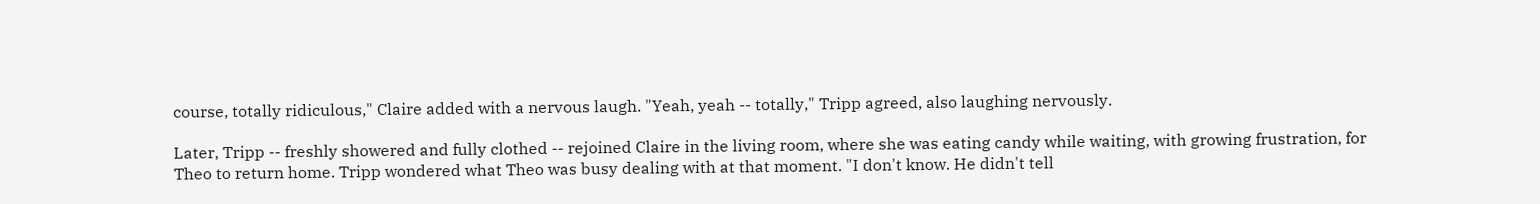course, totally ridiculous," Claire added with a nervous laugh. "Yeah, yeah -- totally," Tripp agreed, also laughing nervously.

Later, Tripp -- freshly showered and fully clothed -- rejoined Claire in the living room, where she was eating candy while waiting, with growing frustration, for Theo to return home. Tripp wondered what Theo was busy dealing with at that moment. "I don't know. He didn't tell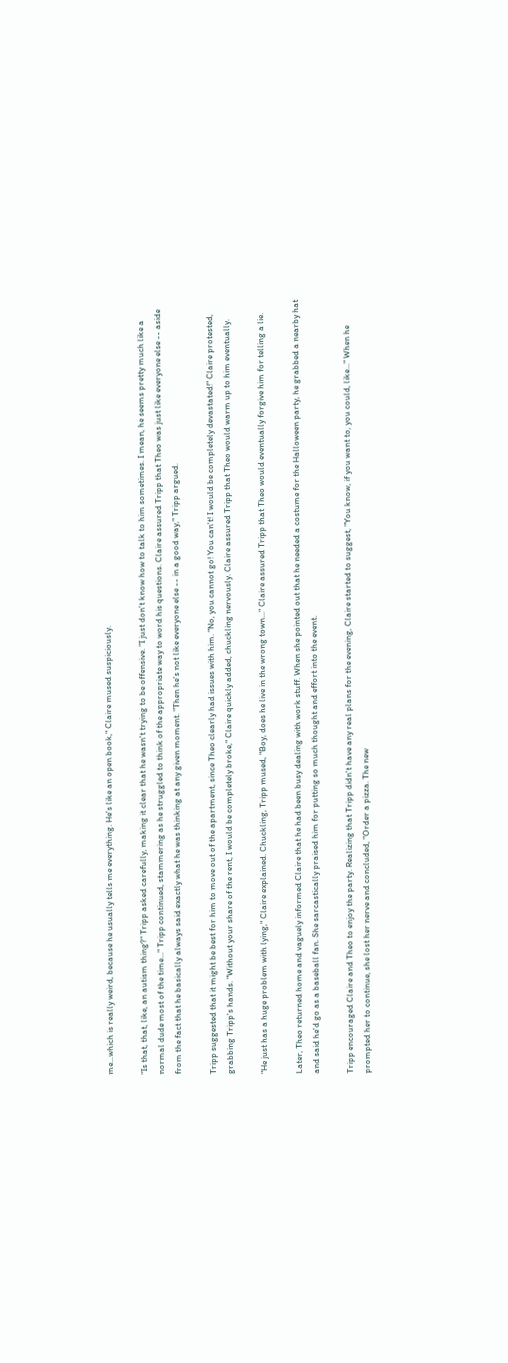me...which is really weird, because he usually tells me everything. He's like an open book," Claire mused suspiciously.

"Is that, that, like, an autism thing?" Tripp asked carefully, making it clear that he wasn't trying to be offensive. "I just don't know how to talk to him sometimes. I mean, he seems pretty much like a normal dude most of the time..." Tripp continued, stammering as he struggled to think of the appropriate way to word his questions. Claire assured Tripp that Theo was just like everyone else -- aside from the fact that he basically always said exactly what he was thinking at any given moment. "Then he's not like everyone else -- in a good way," Tripp argued.

Tripp suggested that it might be best for him to move out of the apartment, since Theo clearly had issues with him. "No, you cannot go! You can't! I would be completely devastated!" Claire protested, grabbing Tripp's hands. "Without your share of the rent, I would be completely broke," Claire quickly added, chuckling nervously. Claire assured Tripp that Theo would warm up to him eventually.

"He just has a huge problem with lying," Claire explained. Chuckling, Tripp mused, "Boy, does he live in the wrong town..." Claire assured Tripp that Theo would eventually forgive him for telling a lie.

Later, Theo returned home and vaguely informed Claire that he had been busy dealing with work stuff. When she pointed out that he needed a costume for the Halloween party, he grabbed a nearby hat and said he'd go as a baseball fan. She sarcastically praised him for putting so much thought and effort into the event.

Tripp encouraged Claire and Theo to enjoy the party. Realizing that Tripp didn't have any real plans for the evening, Claire started to suggest, "You know, if you want to, you could, like..." When he prompted her to continue, she lost her nerve and concluded, "Order a pizza. The new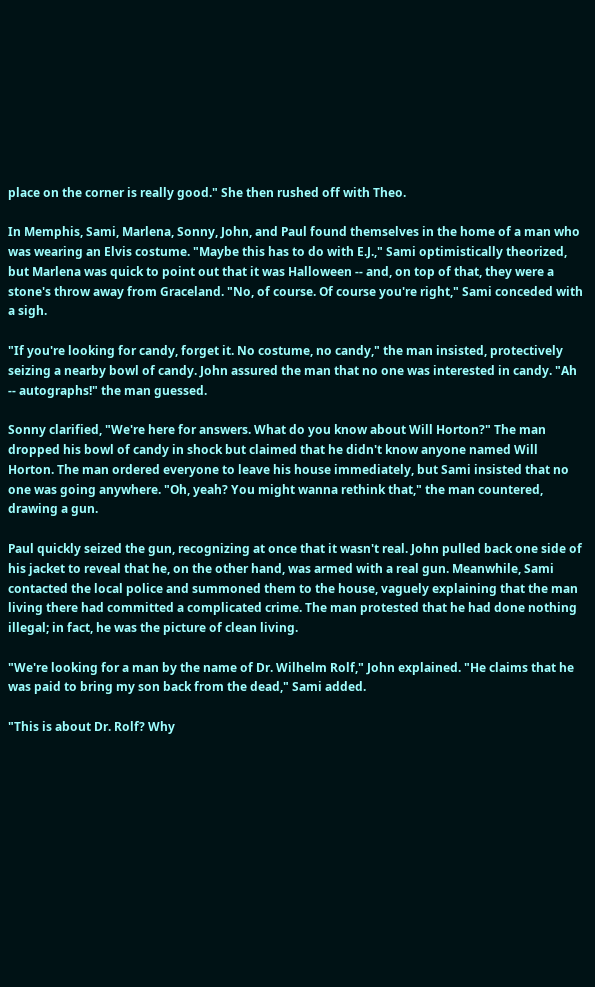place on the corner is really good." She then rushed off with Theo.

In Memphis, Sami, Marlena, Sonny, John, and Paul found themselves in the home of a man who was wearing an Elvis costume. "Maybe this has to do with E.J.," Sami optimistically theorized, but Marlena was quick to point out that it was Halloween -- and, on top of that, they were a stone's throw away from Graceland. "No, of course. Of course you're right," Sami conceded with a sigh.

"If you're looking for candy, forget it. No costume, no candy," the man insisted, protectively seizing a nearby bowl of candy. John assured the man that no one was interested in candy. "Ah -- autographs!" the man guessed.

Sonny clarified, "We're here for answers. What do you know about Will Horton?" The man dropped his bowl of candy in shock but claimed that he didn't know anyone named Will Horton. The man ordered everyone to leave his house immediately, but Sami insisted that no one was going anywhere. "Oh, yeah? You might wanna rethink that," the man countered, drawing a gun.

Paul quickly seized the gun, recognizing at once that it wasn't real. John pulled back one side of his jacket to reveal that he, on the other hand, was armed with a real gun. Meanwhile, Sami contacted the local police and summoned them to the house, vaguely explaining that the man living there had committed a complicated crime. The man protested that he had done nothing illegal; in fact, he was the picture of clean living.

"We're looking for a man by the name of Dr. Wilhelm Rolf," John explained. "He claims that he was paid to bring my son back from the dead," Sami added.

"This is about Dr. Rolf? Why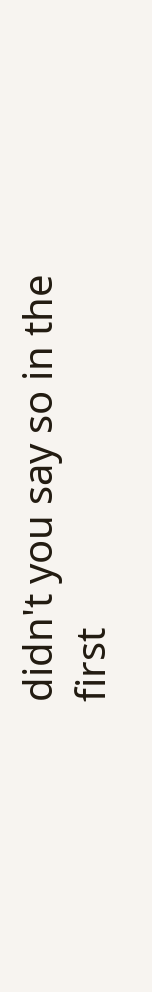didn't you say so in the first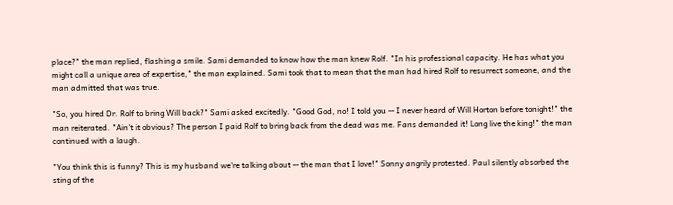place?" the man replied, flashing a smile. Sami demanded to know how the man knew Rolf. "In his professional capacity. He has what you might call a unique area of expertise," the man explained. Sami took that to mean that the man had hired Rolf to resurrect someone, and the man admitted that was true.

"So, you hired Dr. Rolf to bring Will back?" Sami asked excitedly. "Good God, no! I told you -- I never heard of Will Horton before tonight!" the man reiterated. "Ain't it obvious? The person I paid Rolf to bring back from the dead was me. Fans demanded it! Long live the king!" the man continued with a laugh.

"You think this is funny? This is my husband we're talking about -- the man that I love!" Sonny angrily protested. Paul silently absorbed the sting of the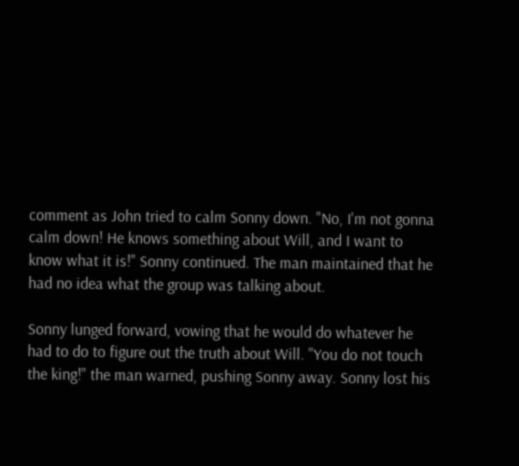comment as John tried to calm Sonny down. "No, I'm not gonna calm down! He knows something about Will, and I want to know what it is!" Sonny continued. The man maintained that he had no idea what the group was talking about.

Sonny lunged forward, vowing that he would do whatever he had to do to figure out the truth about Will. "You do not touch the king!" the man warned, pushing Sonny away. Sonny lost his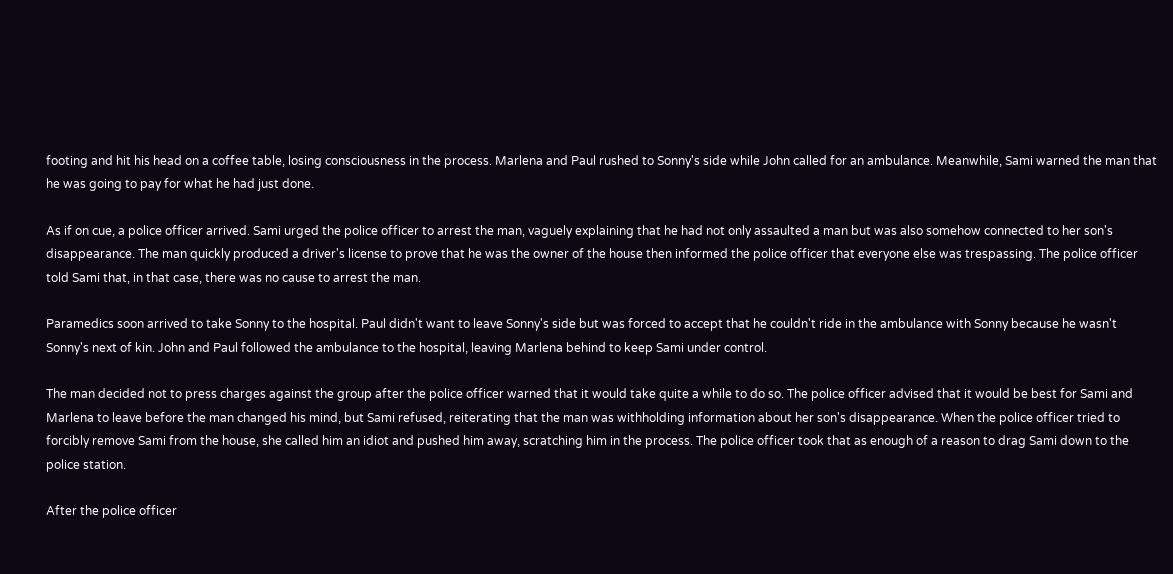footing and hit his head on a coffee table, losing consciousness in the process. Marlena and Paul rushed to Sonny's side while John called for an ambulance. Meanwhile, Sami warned the man that he was going to pay for what he had just done.

As if on cue, a police officer arrived. Sami urged the police officer to arrest the man, vaguely explaining that he had not only assaulted a man but was also somehow connected to her son's disappearance. The man quickly produced a driver's license to prove that he was the owner of the house then informed the police officer that everyone else was trespassing. The police officer told Sami that, in that case, there was no cause to arrest the man.

Paramedics soon arrived to take Sonny to the hospital. Paul didn't want to leave Sonny's side but was forced to accept that he couldn't ride in the ambulance with Sonny because he wasn't Sonny's next of kin. John and Paul followed the ambulance to the hospital, leaving Marlena behind to keep Sami under control.

The man decided not to press charges against the group after the police officer warned that it would take quite a while to do so. The police officer advised that it would be best for Sami and Marlena to leave before the man changed his mind, but Sami refused, reiterating that the man was withholding information about her son's disappearance. When the police officer tried to forcibly remove Sami from the house, she called him an idiot and pushed him away, scratching him in the process. The police officer took that as enough of a reason to drag Sami down to the police station.

After the police officer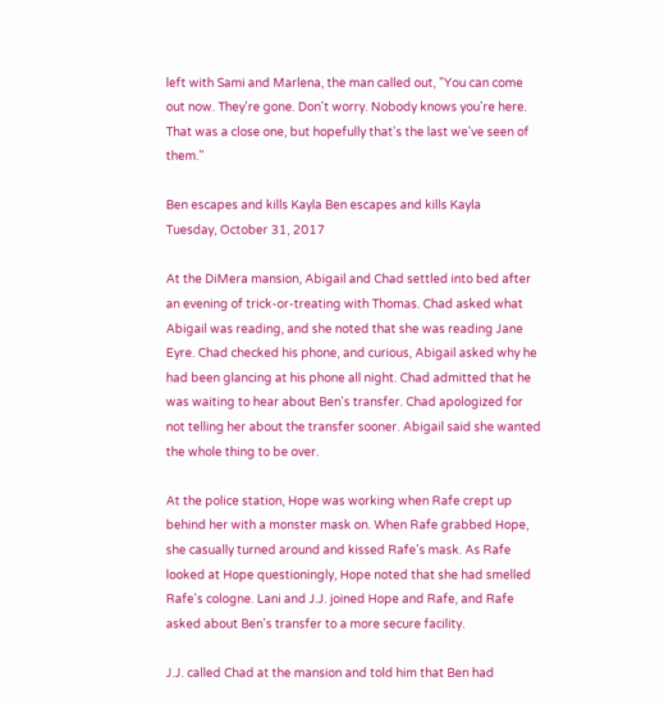left with Sami and Marlena, the man called out, "You can come out now. They're gone. Don't worry. Nobody knows you're here. That was a close one, but hopefully that's the last we've seen of them."

Ben escapes and kills Kayla Ben escapes and kills Kayla
Tuesday, October 31, 2017

At the DiMera mansion, Abigail and Chad settled into bed after an evening of trick-or-treating with Thomas. Chad asked what Abigail was reading, and she noted that she was reading Jane Eyre. Chad checked his phone, and curious, Abigail asked why he had been glancing at his phone all night. Chad admitted that he was waiting to hear about Ben's transfer. Chad apologized for not telling her about the transfer sooner. Abigail said she wanted the whole thing to be over.

At the police station, Hope was working when Rafe crept up behind her with a monster mask on. When Rafe grabbed Hope, she casually turned around and kissed Rafe's mask. As Rafe looked at Hope questioningly, Hope noted that she had smelled Rafe's cologne. Lani and J.J. joined Hope and Rafe, and Rafe asked about Ben's transfer to a more secure facility.

J.J. called Chad at the mansion and told him that Ben had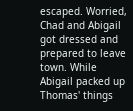escaped. Worried, Chad and Abigail got dressed and prepared to leave town. While Abigail packed up Thomas' things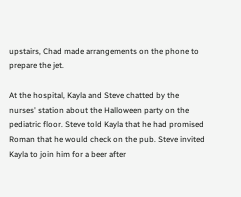upstairs, Chad made arrangements on the phone to prepare the jet.

At the hospital, Kayla and Steve chatted by the nurses' station about the Halloween party on the pediatric floor. Steve told Kayla that he had promised Roman that he would check on the pub. Steve invited Kayla to join him for a beer after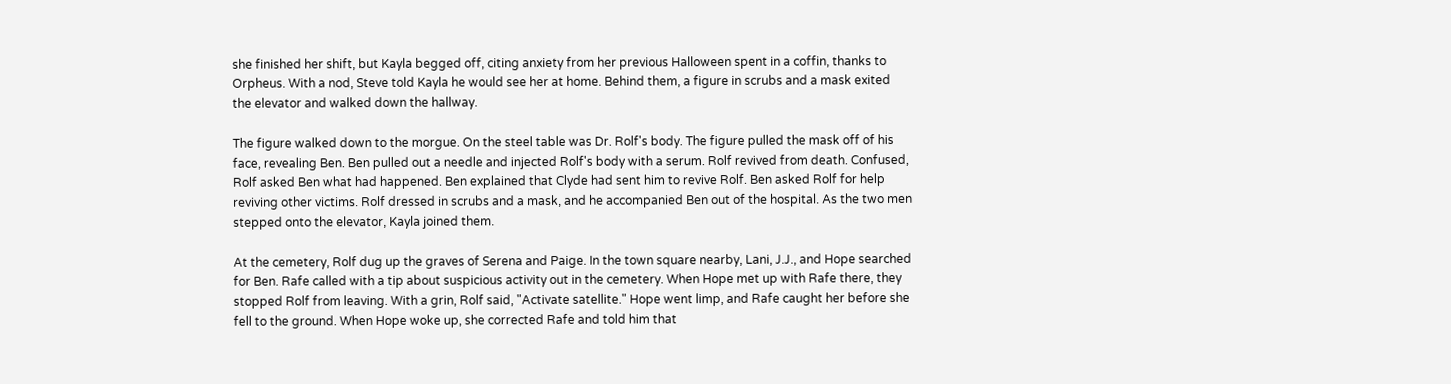she finished her shift, but Kayla begged off, citing anxiety from her previous Halloween spent in a coffin, thanks to Orpheus. With a nod, Steve told Kayla he would see her at home. Behind them, a figure in scrubs and a mask exited the elevator and walked down the hallway.

The figure walked down to the morgue. On the steel table was Dr. Rolf's body. The figure pulled the mask off of his face, revealing Ben. Ben pulled out a needle and injected Rolf's body with a serum. Rolf revived from death. Confused, Rolf asked Ben what had happened. Ben explained that Clyde had sent him to revive Rolf. Ben asked Rolf for help reviving other victims. Rolf dressed in scrubs and a mask, and he accompanied Ben out of the hospital. As the two men stepped onto the elevator, Kayla joined them.

At the cemetery, Rolf dug up the graves of Serena and Paige. In the town square nearby, Lani, J.J., and Hope searched for Ben. Rafe called with a tip about suspicious activity out in the cemetery. When Hope met up with Rafe there, they stopped Rolf from leaving. With a grin, Rolf said, "Activate satellite." Hope went limp, and Rafe caught her before she fell to the ground. When Hope woke up, she corrected Rafe and told him that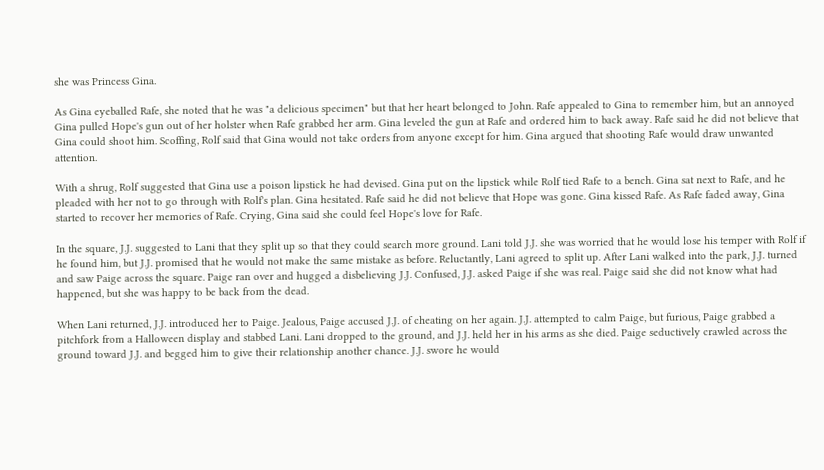she was Princess Gina.

As Gina eyeballed Rafe, she noted that he was "a delicious specimen" but that her heart belonged to John. Rafe appealed to Gina to remember him, but an annoyed Gina pulled Hope's gun out of her holster when Rafe grabbed her arm. Gina leveled the gun at Rafe and ordered him to back away. Rafe said he did not believe that Gina could shoot him. Scoffing, Rolf said that Gina would not take orders from anyone except for him. Gina argued that shooting Rafe would draw unwanted attention.

With a shrug, Rolf suggested that Gina use a poison lipstick he had devised. Gina put on the lipstick while Rolf tied Rafe to a bench. Gina sat next to Rafe, and he pleaded with her not to go through with Rolf's plan. Gina hesitated. Rafe said he did not believe that Hope was gone. Gina kissed Rafe. As Rafe faded away, Gina started to recover her memories of Rafe. Crying, Gina said she could feel Hope's love for Rafe.

In the square, J.J. suggested to Lani that they split up so that they could search more ground. Lani told J.J. she was worried that he would lose his temper with Rolf if he found him, but J.J. promised that he would not make the same mistake as before. Reluctantly, Lani agreed to split up. After Lani walked into the park, J.J. turned and saw Paige across the square. Paige ran over and hugged a disbelieving J.J. Confused, J.J. asked Paige if she was real. Paige said she did not know what had happened, but she was happy to be back from the dead.

When Lani returned, J.J. introduced her to Paige. Jealous, Paige accused J.J. of cheating on her again. J.J. attempted to calm Paige, but furious, Paige grabbed a pitchfork from a Halloween display and stabbed Lani. Lani dropped to the ground, and J.J. held her in his arms as she died. Paige seductively crawled across the ground toward J.J. and begged him to give their relationship another chance. J.J. swore he would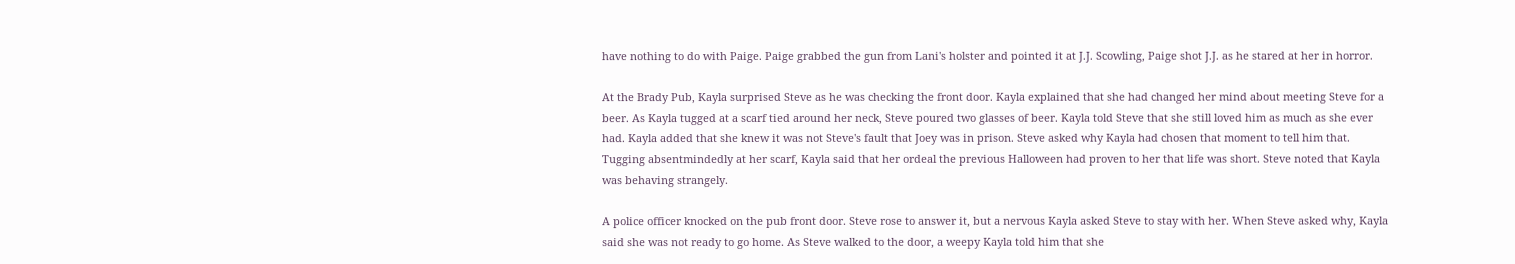have nothing to do with Paige. Paige grabbed the gun from Lani's holster and pointed it at J.J. Scowling, Paige shot J.J. as he stared at her in horror.

At the Brady Pub, Kayla surprised Steve as he was checking the front door. Kayla explained that she had changed her mind about meeting Steve for a beer. As Kayla tugged at a scarf tied around her neck, Steve poured two glasses of beer. Kayla told Steve that she still loved him as much as she ever had. Kayla added that she knew it was not Steve's fault that Joey was in prison. Steve asked why Kayla had chosen that moment to tell him that. Tugging absentmindedly at her scarf, Kayla said that her ordeal the previous Halloween had proven to her that life was short. Steve noted that Kayla was behaving strangely.

A police officer knocked on the pub front door. Steve rose to answer it, but a nervous Kayla asked Steve to stay with her. When Steve asked why, Kayla said she was not ready to go home. As Steve walked to the door, a weepy Kayla told him that she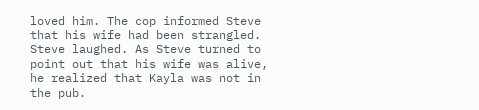loved him. The cop informed Steve that his wife had been strangled. Steve laughed. As Steve turned to point out that his wife was alive, he realized that Kayla was not in the pub.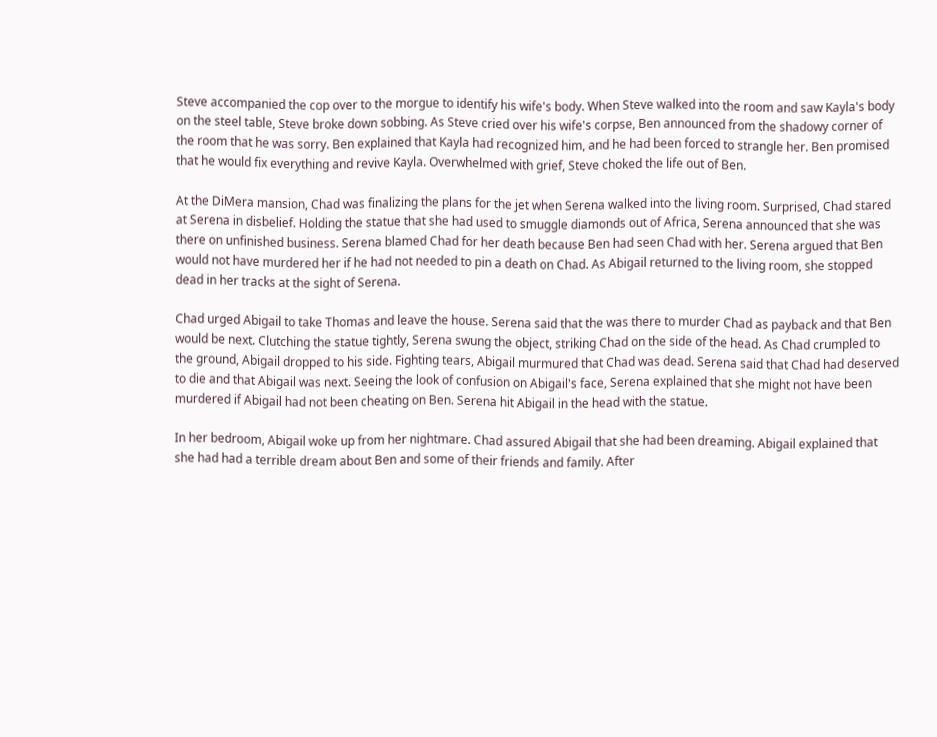Steve accompanied the cop over to the morgue to identify his wife's body. When Steve walked into the room and saw Kayla's body on the steel table, Steve broke down sobbing. As Steve cried over his wife's corpse, Ben announced from the shadowy corner of the room that he was sorry. Ben explained that Kayla had recognized him, and he had been forced to strangle her. Ben promised that he would fix everything and revive Kayla. Overwhelmed with grief, Steve choked the life out of Ben.

At the DiMera mansion, Chad was finalizing the plans for the jet when Serena walked into the living room. Surprised, Chad stared at Serena in disbelief. Holding the statue that she had used to smuggle diamonds out of Africa, Serena announced that she was there on unfinished business. Serena blamed Chad for her death because Ben had seen Chad with her. Serena argued that Ben would not have murdered her if he had not needed to pin a death on Chad. As Abigail returned to the living room, she stopped dead in her tracks at the sight of Serena.

Chad urged Abigail to take Thomas and leave the house. Serena said that the was there to murder Chad as payback and that Ben would be next. Clutching the statue tightly, Serena swung the object, striking Chad on the side of the head. As Chad crumpled to the ground, Abigail dropped to his side. Fighting tears, Abigail murmured that Chad was dead. Serena said that Chad had deserved to die and that Abigail was next. Seeing the look of confusion on Abigail's face, Serena explained that she might not have been murdered if Abigail had not been cheating on Ben. Serena hit Abigail in the head with the statue.

In her bedroom, Abigail woke up from her nightmare. Chad assured Abigail that she had been dreaming. Abigail explained that she had had a terrible dream about Ben and some of their friends and family. After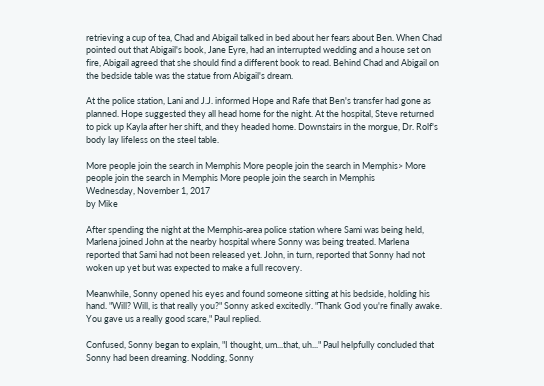retrieving a cup of tea, Chad and Abigail talked in bed about her fears about Ben. When Chad pointed out that Abigail's book, Jane Eyre, had an interrupted wedding and a house set on fire, Abigail agreed that she should find a different book to read. Behind Chad and Abigail on the bedside table was the statue from Abigail's dream.

At the police station, Lani and J.J. informed Hope and Rafe that Ben's transfer had gone as planned. Hope suggested they all head home for the night. At the hospital, Steve returned to pick up Kayla after her shift, and they headed home. Downstairs in the morgue, Dr. Rolf's body lay lifeless on the steel table.

More people join the search in Memphis More people join the search in Memphis> More people join the search in Memphis More people join the search in Memphis
Wednesday, November 1, 2017
by Mike

After spending the night at the Memphis-area police station where Sami was being held, Marlena joined John at the nearby hospital where Sonny was being treated. Marlena reported that Sami had not been released yet. John, in turn, reported that Sonny had not woken up yet but was expected to make a full recovery.

Meanwhile, Sonny opened his eyes and found someone sitting at his bedside, holding his hand. "Will? Will, is that really you?" Sonny asked excitedly. "Thank God you're finally awake. You gave us a really good scare," Paul replied.

Confused, Sonny began to explain, "I thought, um...that, uh..." Paul helpfully concluded that Sonny had been dreaming. Nodding, Sonny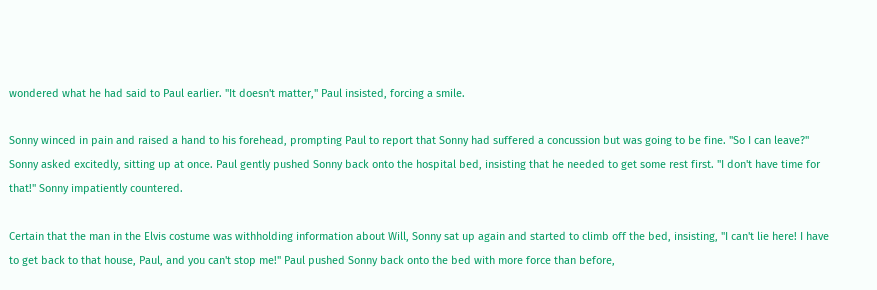wondered what he had said to Paul earlier. "It doesn't matter," Paul insisted, forcing a smile.

Sonny winced in pain and raised a hand to his forehead, prompting Paul to report that Sonny had suffered a concussion but was going to be fine. "So I can leave?" Sonny asked excitedly, sitting up at once. Paul gently pushed Sonny back onto the hospital bed, insisting that he needed to get some rest first. "I don't have time for that!" Sonny impatiently countered.

Certain that the man in the Elvis costume was withholding information about Will, Sonny sat up again and started to climb off the bed, insisting, "I can't lie here! I have to get back to that house, Paul, and you can't stop me!" Paul pushed Sonny back onto the bed with more force than before,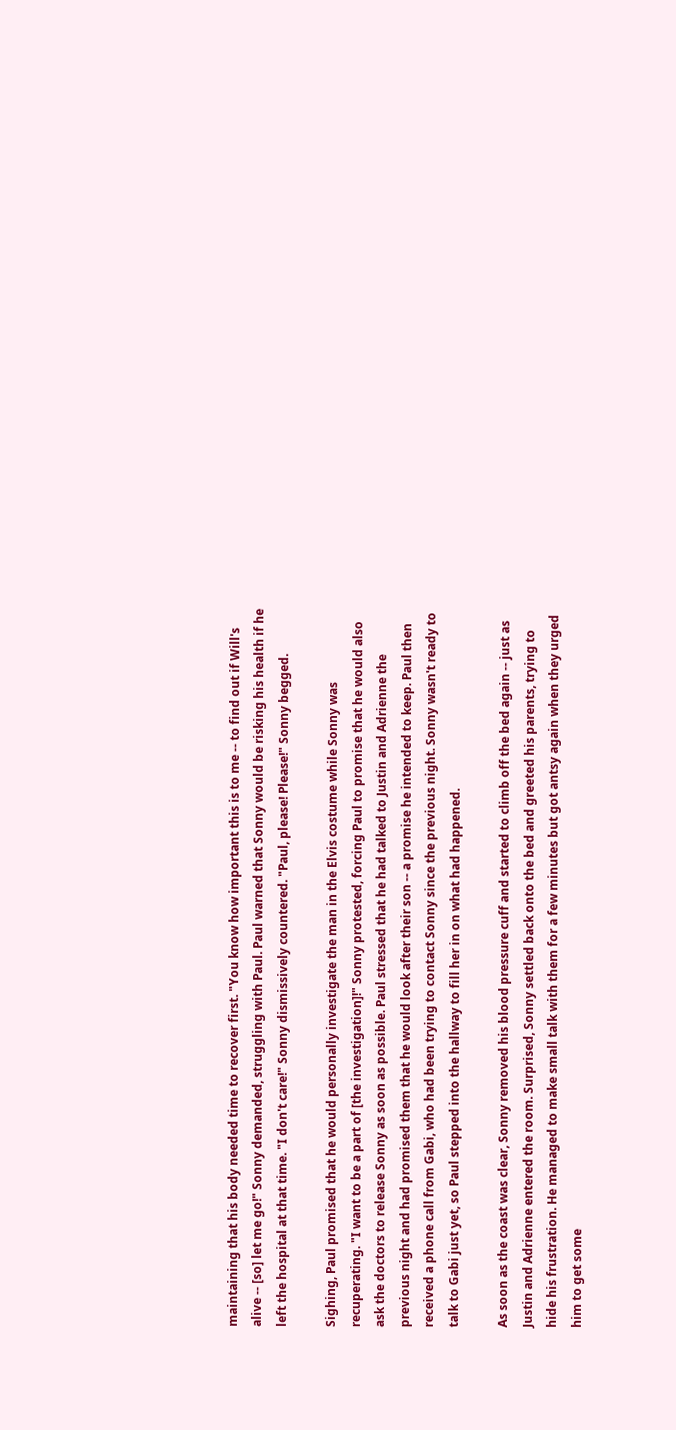maintaining that his body needed time to recover first. "You know how important this is to me -- to find out if Will's alive -- [so] let me go!" Sonny demanded, struggling with Paul. Paul warned that Sonny would be risking his health if he left the hospital at that time. "I don't care!" Sonny dismissively countered. "Paul, please! Please!" Sonny begged.

Sighing, Paul promised that he would personally investigate the man in the Elvis costume while Sonny was recuperating. "I want to be a part of [the investigation]!" Sonny protested, forcing Paul to promise that he would also ask the doctors to release Sonny as soon as possible. Paul stressed that he had talked to Justin and Adrienne the previous night and had promised them that he would look after their son -- a promise he intended to keep. Paul then received a phone call from Gabi, who had been trying to contact Sonny since the previous night. Sonny wasn't ready to talk to Gabi just yet, so Paul stepped into the hallway to fill her in on what had happened.

As soon as the coast was clear, Sonny removed his blood pressure cuff and started to climb off the bed again -- just as Justin and Adrienne entered the room. Surprised, Sonny settled back onto the bed and greeted his parents, trying to hide his frustration. He managed to make small talk with them for a few minutes but got antsy again when they urged him to get some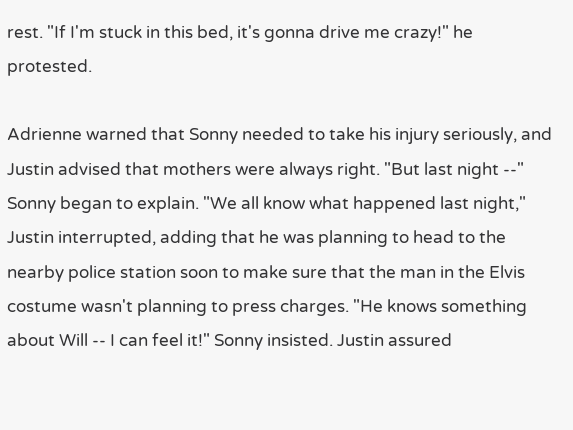rest. "If I'm stuck in this bed, it's gonna drive me crazy!" he protested.

Adrienne warned that Sonny needed to take his injury seriously, and Justin advised that mothers were always right. "But last night --" Sonny began to explain. "We all know what happened last night," Justin interrupted, adding that he was planning to head to the nearby police station soon to make sure that the man in the Elvis costume wasn't planning to press charges. "He knows something about Will -- I can feel it!" Sonny insisted. Justin assured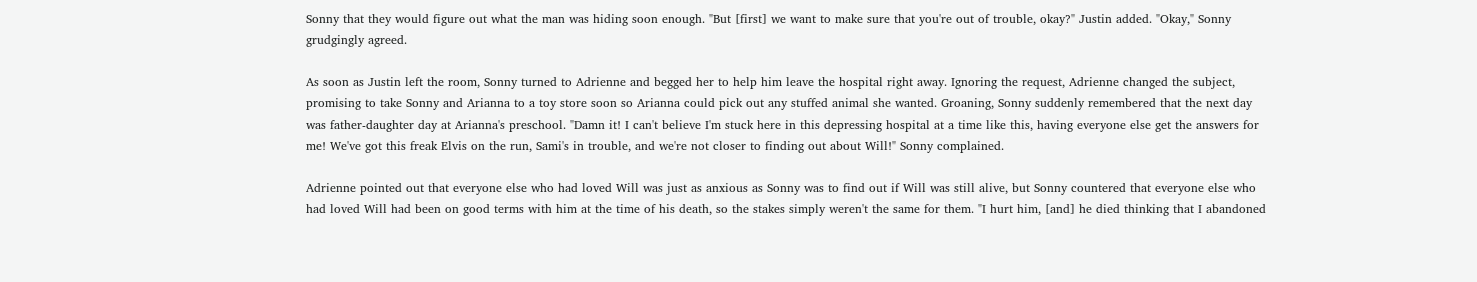Sonny that they would figure out what the man was hiding soon enough. "But [first] we want to make sure that you're out of trouble, okay?" Justin added. "Okay," Sonny grudgingly agreed.

As soon as Justin left the room, Sonny turned to Adrienne and begged her to help him leave the hospital right away. Ignoring the request, Adrienne changed the subject, promising to take Sonny and Arianna to a toy store soon so Arianna could pick out any stuffed animal she wanted. Groaning, Sonny suddenly remembered that the next day was father-daughter day at Arianna's preschool. "Damn it! I can't believe I'm stuck here in this depressing hospital at a time like this, having everyone else get the answers for me! We've got this freak Elvis on the run, Sami's in trouble, and we're not closer to finding out about Will!" Sonny complained.

Adrienne pointed out that everyone else who had loved Will was just as anxious as Sonny was to find out if Will was still alive, but Sonny countered that everyone else who had loved Will had been on good terms with him at the time of his death, so the stakes simply weren't the same for them. "I hurt him, [and] he died thinking that I abandoned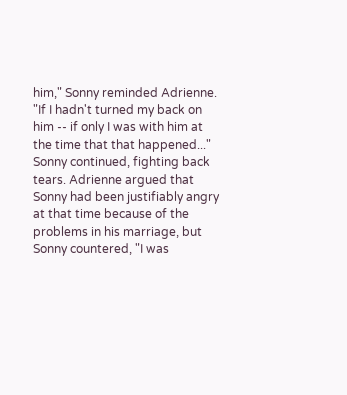him," Sonny reminded Adrienne. "If I hadn't turned my back on him -- if only I was with him at the time that that happened..." Sonny continued, fighting back tears. Adrienne argued that Sonny had been justifiably angry at that time because of the problems in his marriage, but Sonny countered, "I was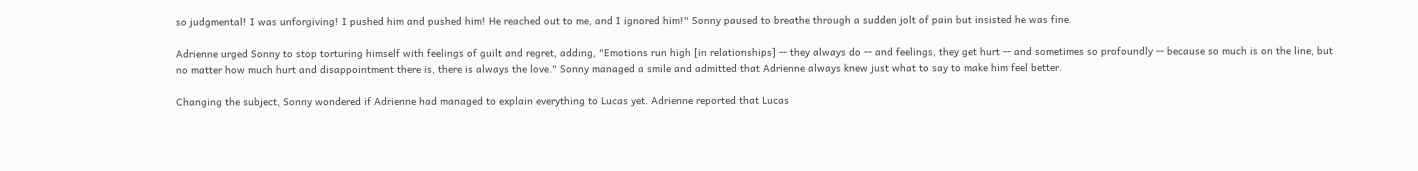so judgmental! I was unforgiving! I pushed him and pushed him! He reached out to me, and I ignored him!" Sonny paused to breathe through a sudden jolt of pain but insisted he was fine.

Adrienne urged Sonny to stop torturing himself with feelings of guilt and regret, adding, "Emotions run high [in relationships] -- they always do -- and feelings, they get hurt -- and sometimes so profoundly -- because so much is on the line, but no matter how much hurt and disappointment there is, there is always the love." Sonny managed a smile and admitted that Adrienne always knew just what to say to make him feel better.

Changing the subject, Sonny wondered if Adrienne had managed to explain everything to Lucas yet. Adrienne reported that Lucas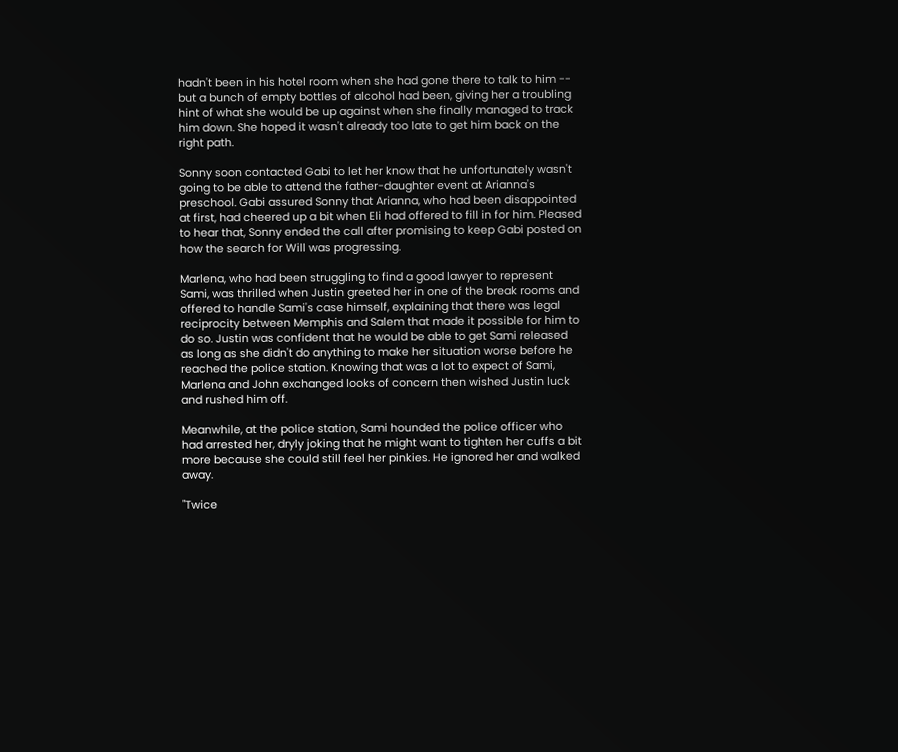hadn't been in his hotel room when she had gone there to talk to him -- but a bunch of empty bottles of alcohol had been, giving her a troubling hint of what she would be up against when she finally managed to track him down. She hoped it wasn't already too late to get him back on the right path.

Sonny soon contacted Gabi to let her know that he unfortunately wasn't going to be able to attend the father-daughter event at Arianna's preschool. Gabi assured Sonny that Arianna, who had been disappointed at first, had cheered up a bit when Eli had offered to fill in for him. Pleased to hear that, Sonny ended the call after promising to keep Gabi posted on how the search for Will was progressing.

Marlena, who had been struggling to find a good lawyer to represent Sami, was thrilled when Justin greeted her in one of the break rooms and offered to handle Sami's case himself, explaining that there was legal reciprocity between Memphis and Salem that made it possible for him to do so. Justin was confident that he would be able to get Sami released as long as she didn't do anything to make her situation worse before he reached the police station. Knowing that was a lot to expect of Sami, Marlena and John exchanged looks of concern then wished Justin luck and rushed him off.

Meanwhile, at the police station, Sami hounded the police officer who had arrested her, dryly joking that he might want to tighten her cuffs a bit more because she could still feel her pinkies. He ignored her and walked away.

"Twice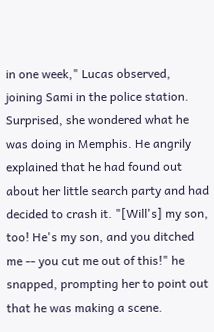in one week," Lucas observed, joining Sami in the police station. Surprised, she wondered what he was doing in Memphis. He angrily explained that he had found out about her little search party and had decided to crash it. "[Will's] my son, too! He's my son, and you ditched me -- you cut me out of this!" he snapped, prompting her to point out that he was making a scene.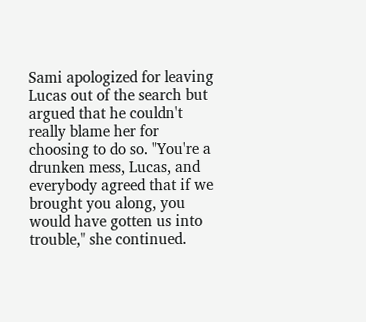Sami apologized for leaving Lucas out of the search but argued that he couldn't really blame her for choosing to do so. "You're a drunken mess, Lucas, and everybody agreed that if we brought you along, you would have gotten us into trouble," she continued.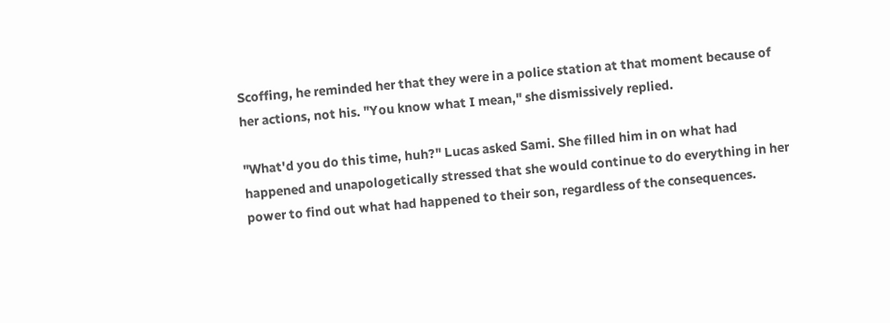Scoffing, he reminded her that they were in a police station at that moment because of her actions, not his. "You know what I mean," she dismissively replied.

"What'd you do this time, huh?" Lucas asked Sami. She filled him in on what had happened and unapologetically stressed that she would continue to do everything in her power to find out what had happened to their son, regardless of the consequences.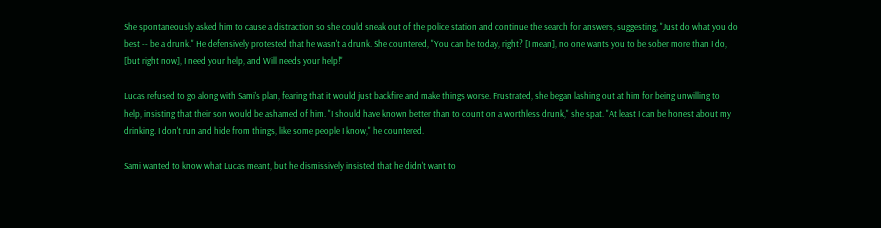She spontaneously asked him to cause a distraction so she could sneak out of the police station and continue the search for answers, suggesting, "Just do what you do best -- be a drunk." He defensively protested that he wasn't a drunk. She countered, "You can be today, right? [I mean], no one wants you to be sober more than I do, [but right now], I need your help, and Will needs your help!"

Lucas refused to go along with Sami's plan, fearing that it would just backfire and make things worse. Frustrated, she began lashing out at him for being unwilling to help, insisting that their son would be ashamed of him. "I should have known better than to count on a worthless drunk," she spat. "At least I can be honest about my drinking. I don't run and hide from things, like some people I know," he countered.

Sami wanted to know what Lucas meant, but he dismissively insisted that he didn't want to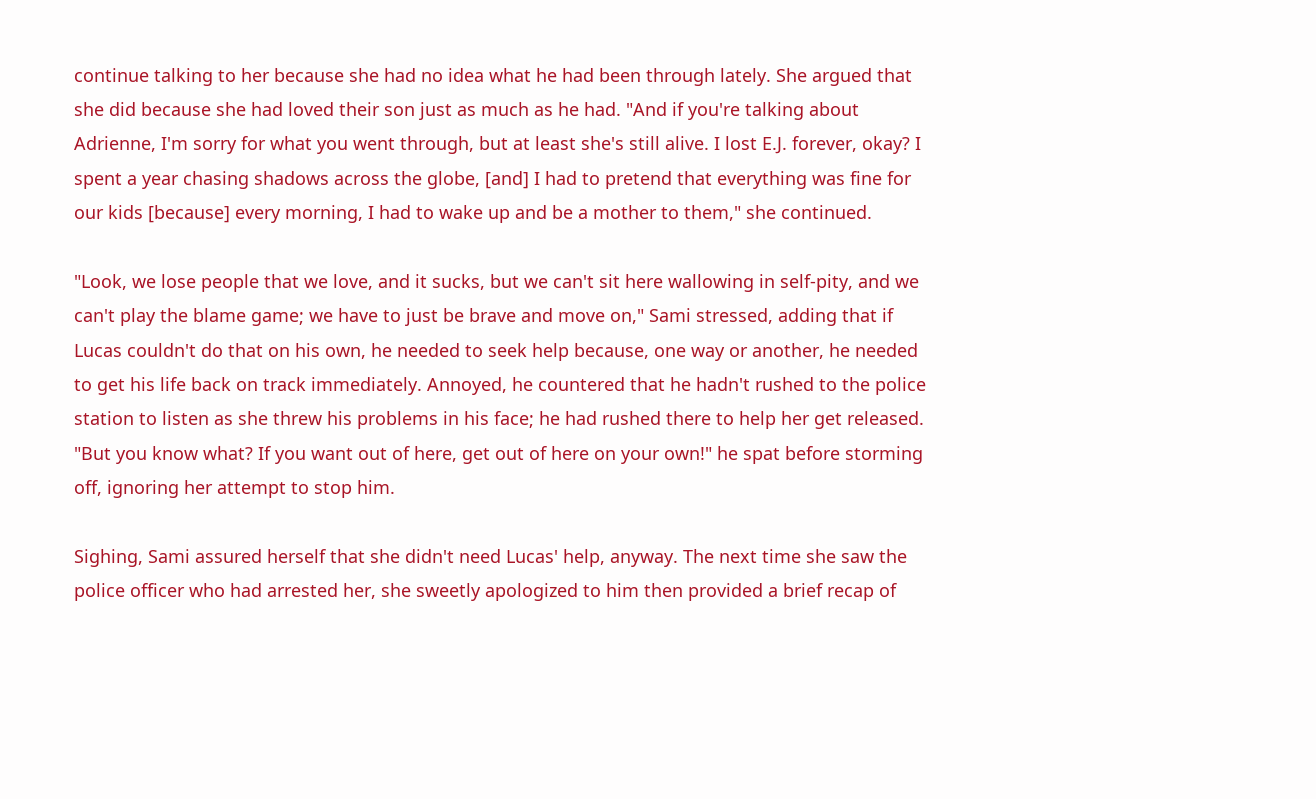continue talking to her because she had no idea what he had been through lately. She argued that she did because she had loved their son just as much as he had. "And if you're talking about Adrienne, I'm sorry for what you went through, but at least she's still alive. I lost E.J. forever, okay? I spent a year chasing shadows across the globe, [and] I had to pretend that everything was fine for our kids [because] every morning, I had to wake up and be a mother to them," she continued.

"Look, we lose people that we love, and it sucks, but we can't sit here wallowing in self-pity, and we can't play the blame game; we have to just be brave and move on," Sami stressed, adding that if Lucas couldn't do that on his own, he needed to seek help because, one way or another, he needed to get his life back on track immediately. Annoyed, he countered that he hadn't rushed to the police station to listen as she threw his problems in his face; he had rushed there to help her get released. "But you know what? If you want out of here, get out of here on your own!" he spat before storming off, ignoring her attempt to stop him.

Sighing, Sami assured herself that she didn't need Lucas' help, anyway. The next time she saw the police officer who had arrested her, she sweetly apologized to him then provided a brief recap of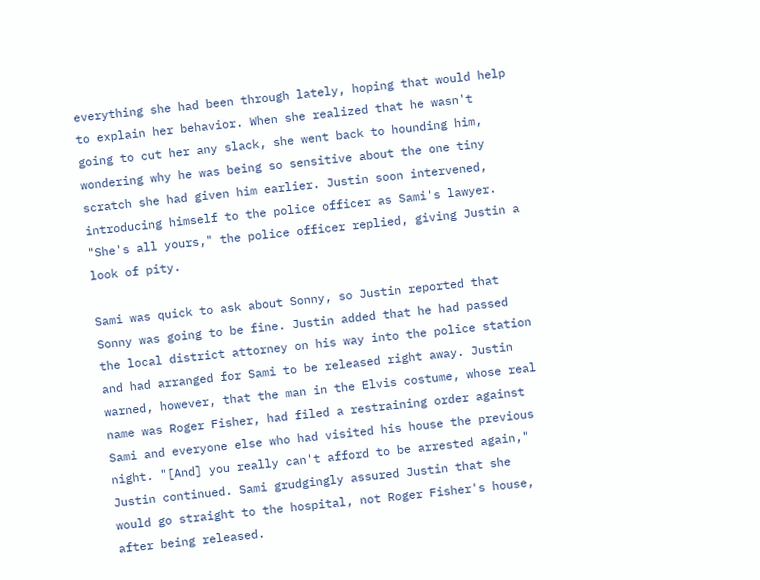everything she had been through lately, hoping that would help to explain her behavior. When she realized that he wasn't going to cut her any slack, she went back to hounding him, wondering why he was being so sensitive about the one tiny scratch she had given him earlier. Justin soon intervened, introducing himself to the police officer as Sami's lawyer. "She's all yours," the police officer replied, giving Justin a look of pity.

Sami was quick to ask about Sonny, so Justin reported that Sonny was going to be fine. Justin added that he had passed the local district attorney on his way into the police station and had arranged for Sami to be released right away. Justin warned, however, that the man in the Elvis costume, whose real name was Roger Fisher, had filed a restraining order against Sami and everyone else who had visited his house the previous night. "[And] you really can't afford to be arrested again," Justin continued. Sami grudgingly assured Justin that she would go straight to the hospital, not Roger Fisher's house, after being released.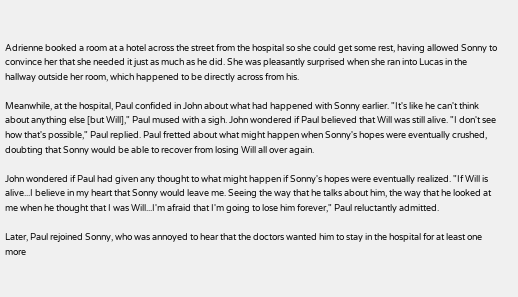Adrienne booked a room at a hotel across the street from the hospital so she could get some rest, having allowed Sonny to convince her that she needed it just as much as he did. She was pleasantly surprised when she ran into Lucas in the hallway outside her room, which happened to be directly across from his.

Meanwhile, at the hospital, Paul confided in John about what had happened with Sonny earlier. "It's like he can't think about anything else [but Will]," Paul mused with a sigh. John wondered if Paul believed that Will was still alive. "I don't see how that's possible," Paul replied. Paul fretted about what might happen when Sonny's hopes were eventually crushed, doubting that Sonny would be able to recover from losing Will all over again.

John wondered if Paul had given any thought to what might happen if Sonny's hopes were eventually realized. "If Will is alive...I believe in my heart that Sonny would leave me. Seeing the way that he talks about him, the way that he looked at me when he thought that I was Will...I'm afraid that I'm going to lose him forever," Paul reluctantly admitted.

Later, Paul rejoined Sonny, who was annoyed to hear that the doctors wanted him to stay in the hospital for at least one more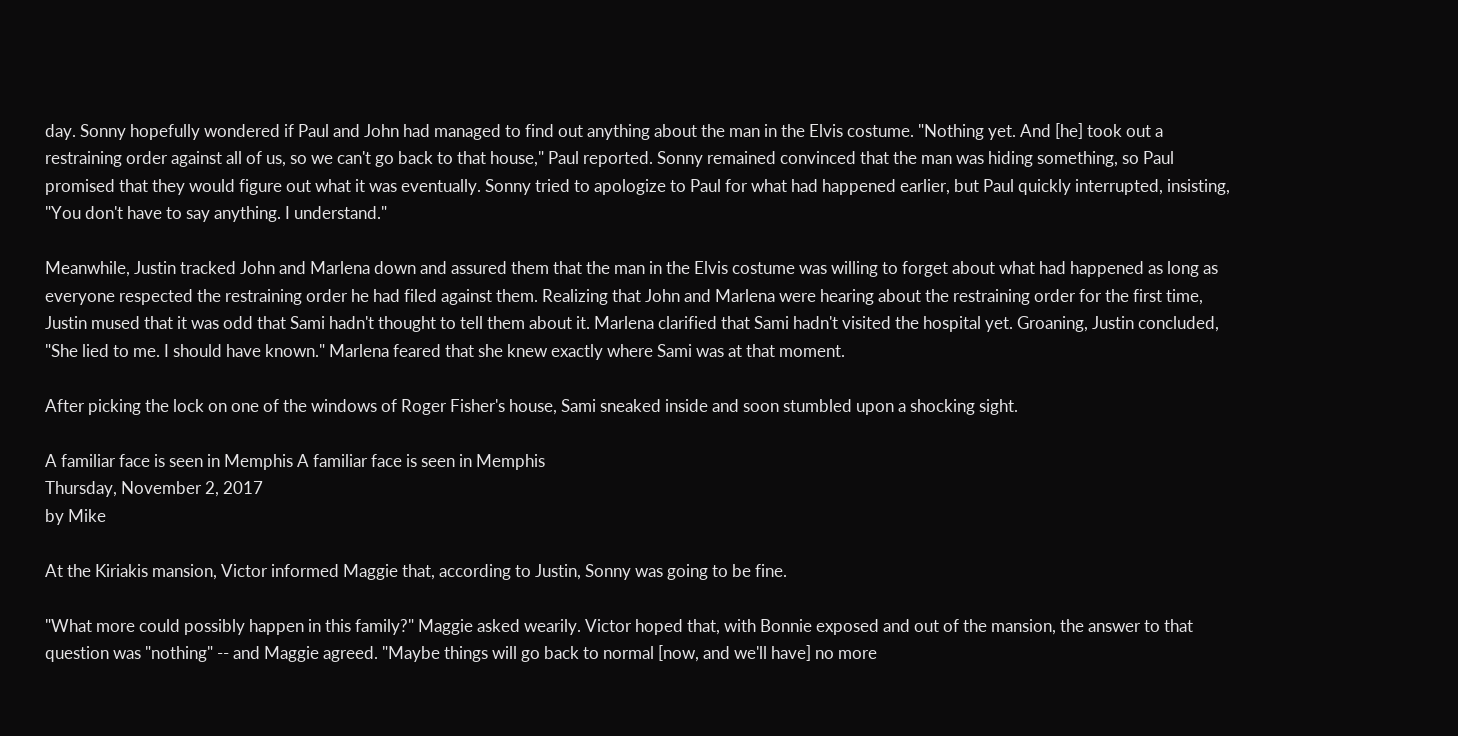day. Sonny hopefully wondered if Paul and John had managed to find out anything about the man in the Elvis costume. "Nothing yet. And [he] took out a restraining order against all of us, so we can't go back to that house," Paul reported. Sonny remained convinced that the man was hiding something, so Paul promised that they would figure out what it was eventually. Sonny tried to apologize to Paul for what had happened earlier, but Paul quickly interrupted, insisting, "You don't have to say anything. I understand."

Meanwhile, Justin tracked John and Marlena down and assured them that the man in the Elvis costume was willing to forget about what had happened as long as everyone respected the restraining order he had filed against them. Realizing that John and Marlena were hearing about the restraining order for the first time, Justin mused that it was odd that Sami hadn't thought to tell them about it. Marlena clarified that Sami hadn't visited the hospital yet. Groaning, Justin concluded, "She lied to me. I should have known." Marlena feared that she knew exactly where Sami was at that moment.

After picking the lock on one of the windows of Roger Fisher's house, Sami sneaked inside and soon stumbled upon a shocking sight.

A familiar face is seen in Memphis A familiar face is seen in Memphis
Thursday, November 2, 2017
by Mike

At the Kiriakis mansion, Victor informed Maggie that, according to Justin, Sonny was going to be fine.

"What more could possibly happen in this family?" Maggie asked wearily. Victor hoped that, with Bonnie exposed and out of the mansion, the answer to that question was "nothing" -- and Maggie agreed. "Maybe things will go back to normal [now, and we'll have] no more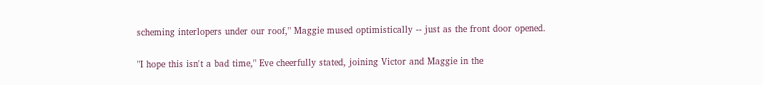scheming interlopers under our roof," Maggie mused optimistically -- just as the front door opened.

"I hope this isn't a bad time," Eve cheerfully stated, joining Victor and Maggie in the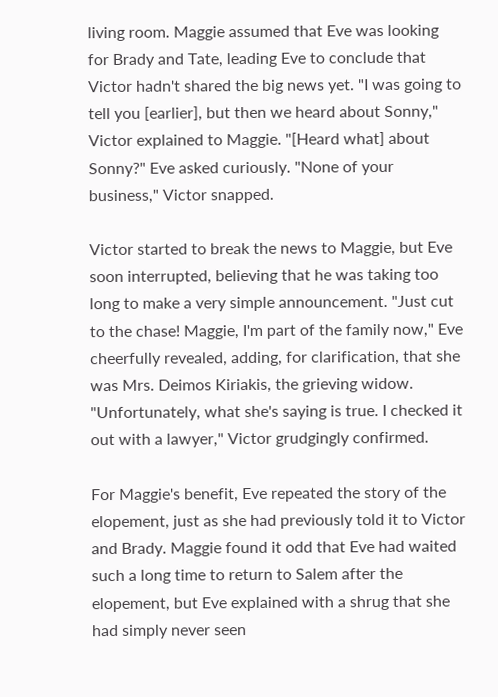living room. Maggie assumed that Eve was looking for Brady and Tate, leading Eve to conclude that Victor hadn't shared the big news yet. "I was going to tell you [earlier], but then we heard about Sonny," Victor explained to Maggie. "[Heard what] about Sonny?" Eve asked curiously. "None of your business," Victor snapped.

Victor started to break the news to Maggie, but Eve soon interrupted, believing that he was taking too long to make a very simple announcement. "Just cut to the chase! Maggie, I'm part of the family now," Eve cheerfully revealed, adding, for clarification, that she was Mrs. Deimos Kiriakis, the grieving widow. "Unfortunately, what she's saying is true. I checked it out with a lawyer," Victor grudgingly confirmed.

For Maggie's benefit, Eve repeated the story of the elopement, just as she had previously told it to Victor and Brady. Maggie found it odd that Eve had waited such a long time to return to Salem after the elopement, but Eve explained with a shrug that she had simply never seen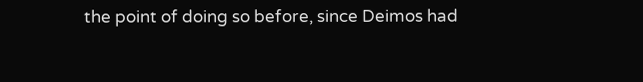the point of doing so before, since Deimos had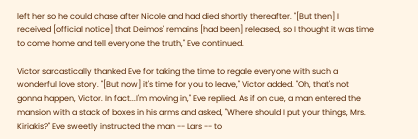left her so he could chase after Nicole and had died shortly thereafter. "[But then] I received [official notice] that Deimos' remains [had been] released, so I thought it was time to come home and tell everyone the truth," Eve continued.

Victor sarcastically thanked Eve for taking the time to regale everyone with such a wonderful love story. "[But now] it's time for you to leave," Victor added. "Oh, that's not gonna happen, Victor. In fact...I'm moving in," Eve replied. As if on cue, a man entered the mansion with a stack of boxes in his arms and asked, "Where should I put your things, Mrs. Kiriakis?" Eve sweetly instructed the man -- Lars -- to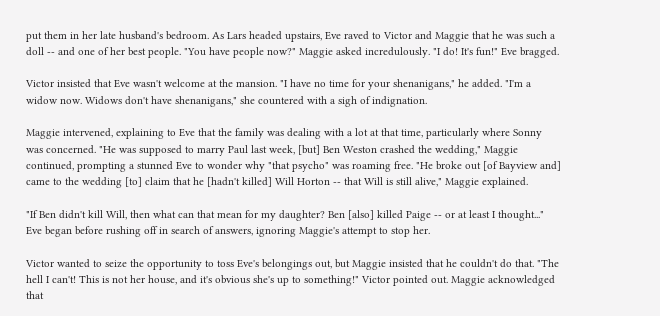put them in her late husband's bedroom. As Lars headed upstairs, Eve raved to Victor and Maggie that he was such a doll -- and one of her best people. "You have people now?" Maggie asked incredulously. "I do! It's fun!" Eve bragged.

Victor insisted that Eve wasn't welcome at the mansion. "I have no time for your shenanigans," he added. "I'm a widow now. Widows don't have shenanigans," she countered with a sigh of indignation.

Maggie intervened, explaining to Eve that the family was dealing with a lot at that time, particularly where Sonny was concerned. "He was supposed to marry Paul last week, [but] Ben Weston crashed the wedding," Maggie continued, prompting a stunned Eve to wonder why "that psycho" was roaming free. "He broke out [of Bayview and] came to the wedding [to] claim that he [hadn't killed] Will Horton -- that Will is still alive," Maggie explained.

"If Ben didn't kill Will, then what can that mean for my daughter? Ben [also] killed Paige -- or at least I thought..." Eve began before rushing off in search of answers, ignoring Maggie's attempt to stop her.

Victor wanted to seize the opportunity to toss Eve's belongings out, but Maggie insisted that he couldn't do that. "The hell I can't! This is not her house, and it's obvious she's up to something!" Victor pointed out. Maggie acknowledged that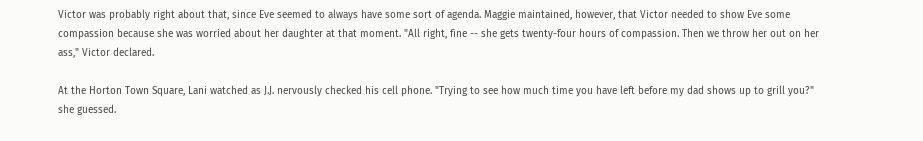Victor was probably right about that, since Eve seemed to always have some sort of agenda. Maggie maintained, however, that Victor needed to show Eve some compassion because she was worried about her daughter at that moment. "All right, fine -- she gets twenty-four hours of compassion. Then we throw her out on her ass," Victor declared.

At the Horton Town Square, Lani watched as J.J. nervously checked his cell phone. "Trying to see how much time you have left before my dad shows up to grill you?" she guessed.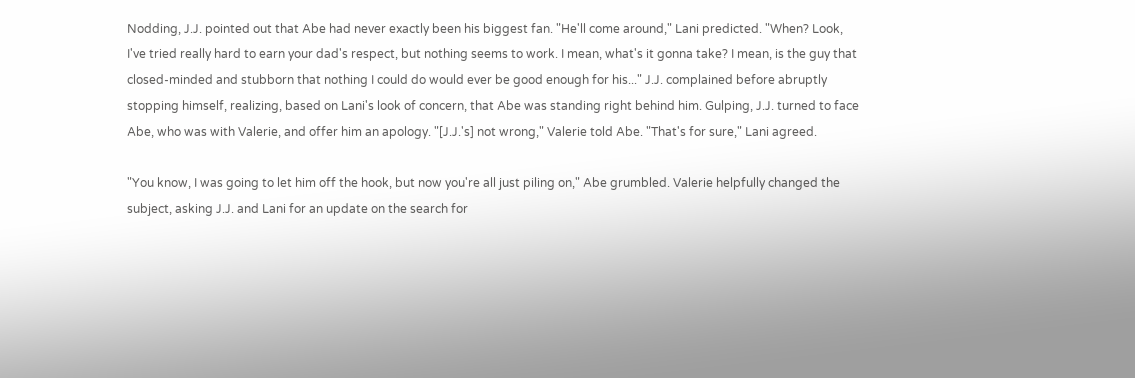Nodding, J.J. pointed out that Abe had never exactly been his biggest fan. "He'll come around," Lani predicted. "When? Look, I've tried really hard to earn your dad's respect, but nothing seems to work. I mean, what's it gonna take? I mean, is the guy that closed-minded and stubborn that nothing I could do would ever be good enough for his..." J.J. complained before abruptly stopping himself, realizing, based on Lani's look of concern, that Abe was standing right behind him. Gulping, J.J. turned to face Abe, who was with Valerie, and offer him an apology. "[J.J.'s] not wrong," Valerie told Abe. "That's for sure," Lani agreed.

"You know, I was going to let him off the hook, but now you're all just piling on," Abe grumbled. Valerie helpfully changed the subject, asking J.J. and Lani for an update on the search for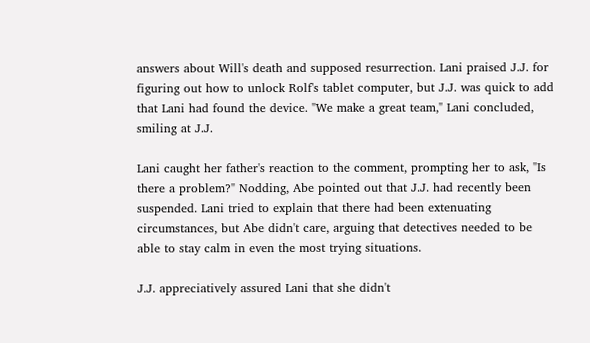answers about Will's death and supposed resurrection. Lani praised J.J. for figuring out how to unlock Rolf's tablet computer, but J.J. was quick to add that Lani had found the device. "We make a great team," Lani concluded, smiling at J.J.

Lani caught her father's reaction to the comment, prompting her to ask, "Is there a problem?" Nodding, Abe pointed out that J.J. had recently been suspended. Lani tried to explain that there had been extenuating circumstances, but Abe didn't care, arguing that detectives needed to be able to stay calm in even the most trying situations.

J.J. appreciatively assured Lani that she didn't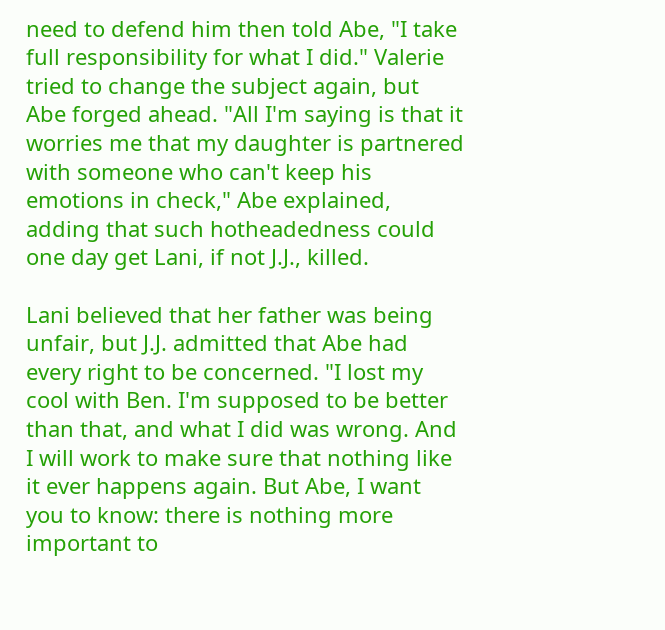need to defend him then told Abe, "I take full responsibility for what I did." Valerie tried to change the subject again, but Abe forged ahead. "All I'm saying is that it worries me that my daughter is partnered with someone who can't keep his emotions in check," Abe explained, adding that such hotheadedness could one day get Lani, if not J.J., killed.

Lani believed that her father was being unfair, but J.J. admitted that Abe had every right to be concerned. "I lost my cool with Ben. I'm supposed to be better than that, and what I did was wrong. And I will work to make sure that nothing like it ever happens again. But Abe, I want you to know: there is nothing more important to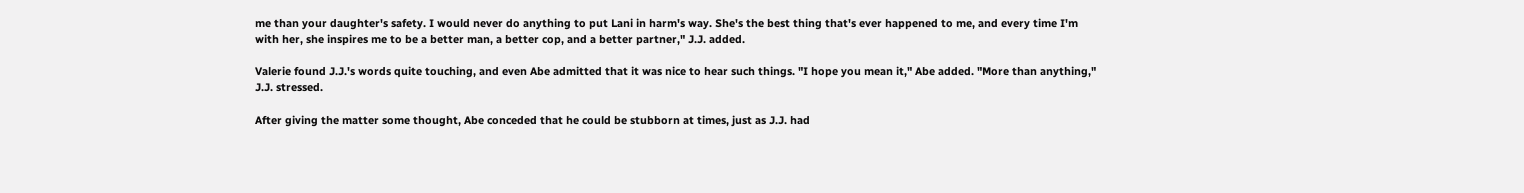me than your daughter's safety. I would never do anything to put Lani in harm's way. She's the best thing that's ever happened to me, and every time I'm with her, she inspires me to be a better man, a better cop, and a better partner," J.J. added.

Valerie found J.J.'s words quite touching, and even Abe admitted that it was nice to hear such things. "I hope you mean it," Abe added. "More than anything," J.J. stressed.

After giving the matter some thought, Abe conceded that he could be stubborn at times, just as J.J. had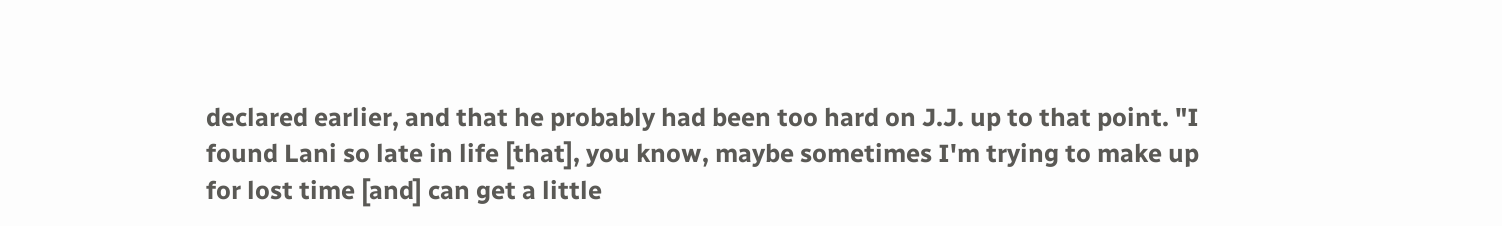declared earlier, and that he probably had been too hard on J.J. up to that point. "I found Lani so late in life [that], you know, maybe sometimes I'm trying to make up for lost time [and] can get a little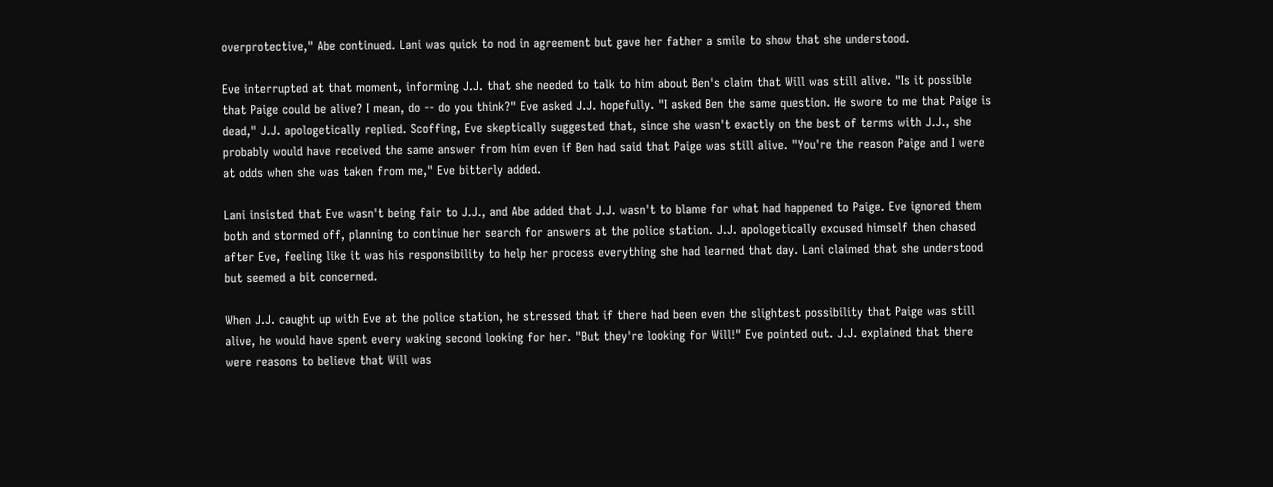overprotective," Abe continued. Lani was quick to nod in agreement but gave her father a smile to show that she understood.

Eve interrupted at that moment, informing J.J. that she needed to talk to him about Ben's claim that Will was still alive. "Is it possible that Paige could be alive? I mean, do -- do you think?" Eve asked J.J. hopefully. "I asked Ben the same question. He swore to me that Paige is dead," J.J. apologetically replied. Scoffing, Eve skeptically suggested that, since she wasn't exactly on the best of terms with J.J., she probably would have received the same answer from him even if Ben had said that Paige was still alive. "You're the reason Paige and I were at odds when she was taken from me," Eve bitterly added.

Lani insisted that Eve wasn't being fair to J.J., and Abe added that J.J. wasn't to blame for what had happened to Paige. Eve ignored them both and stormed off, planning to continue her search for answers at the police station. J.J. apologetically excused himself then chased after Eve, feeling like it was his responsibility to help her process everything she had learned that day. Lani claimed that she understood but seemed a bit concerned.

When J.J. caught up with Eve at the police station, he stressed that if there had been even the slightest possibility that Paige was still alive, he would have spent every waking second looking for her. "But they're looking for Will!" Eve pointed out. J.J. explained that there were reasons to believe that Will was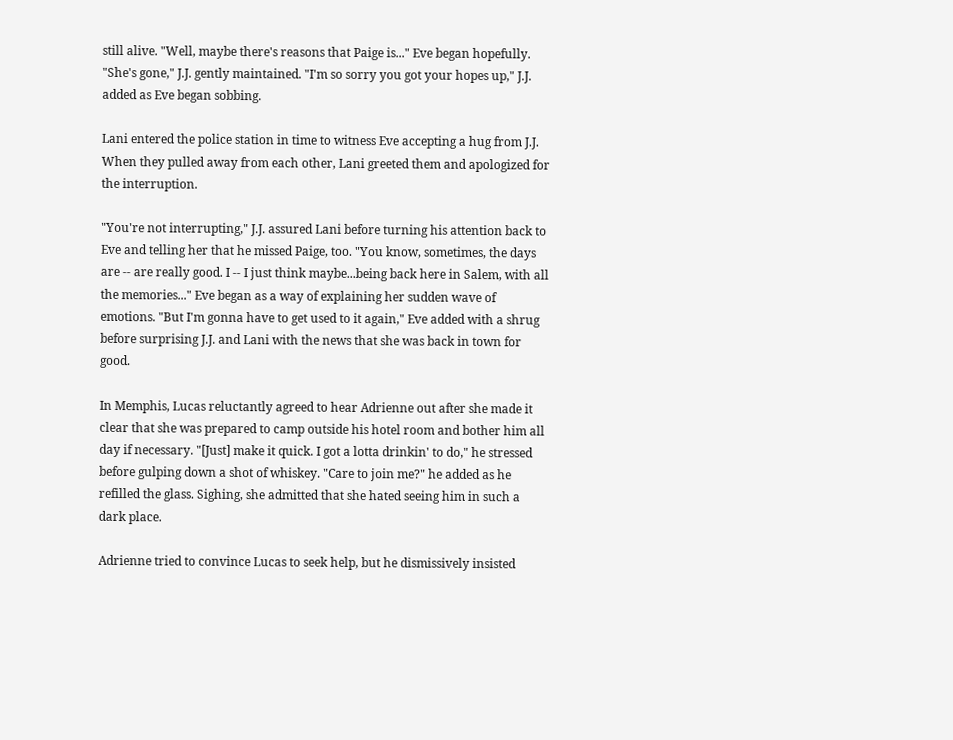still alive. "Well, maybe there's reasons that Paige is..." Eve began hopefully. "She's gone," J.J. gently maintained. "I'm so sorry you got your hopes up," J.J. added as Eve began sobbing.

Lani entered the police station in time to witness Eve accepting a hug from J.J. When they pulled away from each other, Lani greeted them and apologized for the interruption.

"You're not interrupting," J.J. assured Lani before turning his attention back to Eve and telling her that he missed Paige, too. "You know, sometimes, the days are -- are really good. I -- I just think maybe...being back here in Salem, with all the memories..." Eve began as a way of explaining her sudden wave of emotions. "But I'm gonna have to get used to it again," Eve added with a shrug before surprising J.J. and Lani with the news that she was back in town for good.

In Memphis, Lucas reluctantly agreed to hear Adrienne out after she made it clear that she was prepared to camp outside his hotel room and bother him all day if necessary. "[Just] make it quick. I got a lotta drinkin' to do," he stressed before gulping down a shot of whiskey. "Care to join me?" he added as he refilled the glass. Sighing, she admitted that she hated seeing him in such a dark place.

Adrienne tried to convince Lucas to seek help, but he dismissively insisted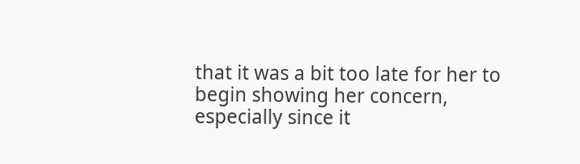that it was a bit too late for her to begin showing her concern, especially since it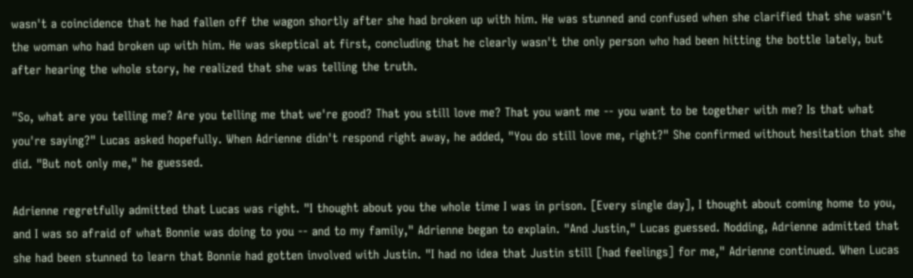wasn't a coincidence that he had fallen off the wagon shortly after she had broken up with him. He was stunned and confused when she clarified that she wasn't the woman who had broken up with him. He was skeptical at first, concluding that he clearly wasn't the only person who had been hitting the bottle lately, but after hearing the whole story, he realized that she was telling the truth.

"So, what are you telling me? Are you telling me that we're good? That you still love me? That you want me -- you want to be together with me? Is that what you're saying?" Lucas asked hopefully. When Adrienne didn't respond right away, he added, "You do still love me, right?" She confirmed without hesitation that she did. "But not only me," he guessed.

Adrienne regretfully admitted that Lucas was right. "I thought about you the whole time I was in prison. [Every single day], I thought about coming home to you, and I was so afraid of what Bonnie was doing to you -- and to my family," Adrienne began to explain. "And Justin," Lucas guessed. Nodding, Adrienne admitted that she had been stunned to learn that Bonnie had gotten involved with Justin. "I had no idea that Justin still [had feelings] for me," Adrienne continued. When Lucas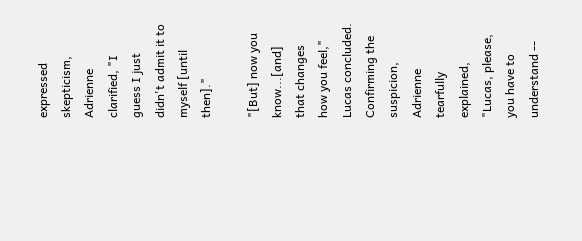expressed skepticism, Adrienne clarified, "I guess I just didn't admit it to myself [until then]."

"[But] now you know...[and] that changes how you feel," Lucas concluded. Confirming the suspicion, Adrienne tearfully explained, "Lucas, please, you have to understand --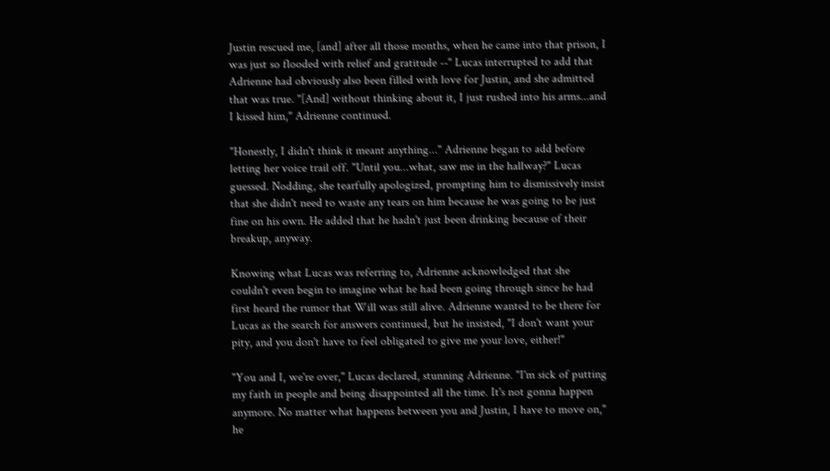Justin rescued me, [and] after all those months, when he came into that prison, I was just so flooded with relief and gratitude --" Lucas interrupted to add that Adrienne had obviously also been filled with love for Justin, and she admitted that was true. "[And] without thinking about it, I just rushed into his arms...and I kissed him," Adrienne continued.

"Honestly, I didn't think it meant anything..." Adrienne began to add before letting her voice trail off. "Until you...what, saw me in the hallway?" Lucas guessed. Nodding, she tearfully apologized, prompting him to dismissively insist that she didn't need to waste any tears on him because he was going to be just fine on his own. He added that he hadn't just been drinking because of their breakup, anyway.

Knowing what Lucas was referring to, Adrienne acknowledged that she couldn't even begin to imagine what he had been going through since he had first heard the rumor that Will was still alive. Adrienne wanted to be there for Lucas as the search for answers continued, but he insisted, "I don't want your pity, and you don't have to feel obligated to give me your love, either!"

"You and I, we're over," Lucas declared, stunning Adrienne. "I'm sick of putting my faith in people and being disappointed all the time. It's not gonna happen anymore. No matter what happens between you and Justin, I have to move on," he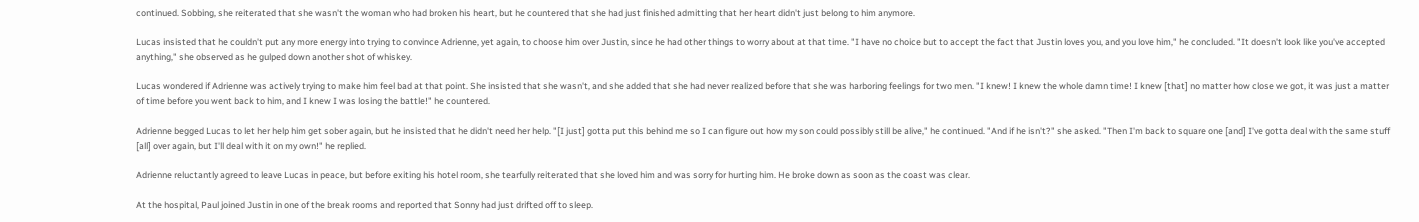continued. Sobbing, she reiterated that she wasn't the woman who had broken his heart, but he countered that she had just finished admitting that her heart didn't just belong to him anymore.

Lucas insisted that he couldn't put any more energy into trying to convince Adrienne, yet again, to choose him over Justin, since he had other things to worry about at that time. "I have no choice but to accept the fact that Justin loves you, and you love him," he concluded. "It doesn't look like you've accepted anything," she observed as he gulped down another shot of whiskey.

Lucas wondered if Adrienne was actively trying to make him feel bad at that point. She insisted that she wasn't, and she added that she had never realized before that she was harboring feelings for two men. "I knew! I knew the whole damn time! I knew [that] no matter how close we got, it was just a matter of time before you went back to him, and I knew I was losing the battle!" he countered.

Adrienne begged Lucas to let her help him get sober again, but he insisted that he didn't need her help. "[I just] gotta put this behind me so I can figure out how my son could possibly still be alive," he continued. "And if he isn't?" she asked. "Then I'm back to square one [and] I've gotta deal with the same stuff [all] over again, but I'll deal with it on my own!" he replied.

Adrienne reluctantly agreed to leave Lucas in peace, but before exiting his hotel room, she tearfully reiterated that she loved him and was sorry for hurting him. He broke down as soon as the coast was clear.

At the hospital, Paul joined Justin in one of the break rooms and reported that Sonny had just drifted off to sleep.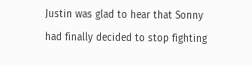Justin was glad to hear that Sonny had finally decided to stop fighting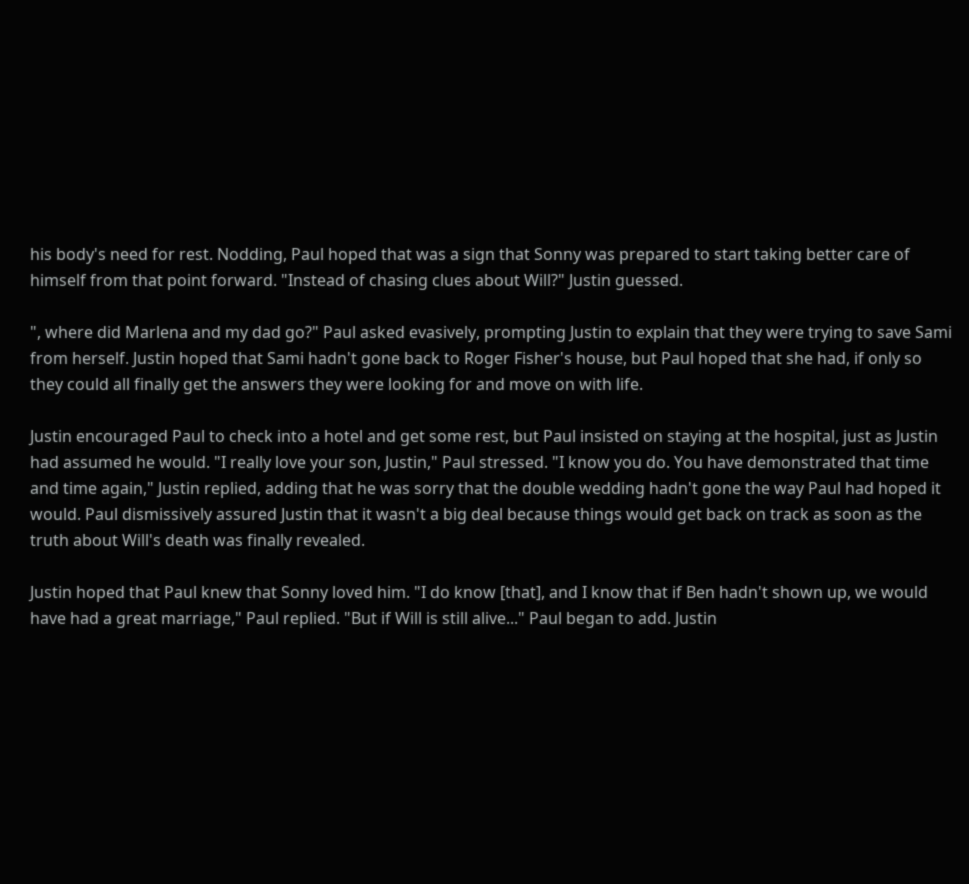his body's need for rest. Nodding, Paul hoped that was a sign that Sonny was prepared to start taking better care of himself from that point forward. "Instead of chasing clues about Will?" Justin guessed.

", where did Marlena and my dad go?" Paul asked evasively, prompting Justin to explain that they were trying to save Sami from herself. Justin hoped that Sami hadn't gone back to Roger Fisher's house, but Paul hoped that she had, if only so they could all finally get the answers they were looking for and move on with life.

Justin encouraged Paul to check into a hotel and get some rest, but Paul insisted on staying at the hospital, just as Justin had assumed he would. "I really love your son, Justin," Paul stressed. "I know you do. You have demonstrated that time and time again," Justin replied, adding that he was sorry that the double wedding hadn't gone the way Paul had hoped it would. Paul dismissively assured Justin that it wasn't a big deal because things would get back on track as soon as the truth about Will's death was finally revealed.

Justin hoped that Paul knew that Sonny loved him. "I do know [that], and I know that if Ben hadn't shown up, we would have had a great marriage," Paul replied. "But if Will is still alive..." Paul began to add. Justin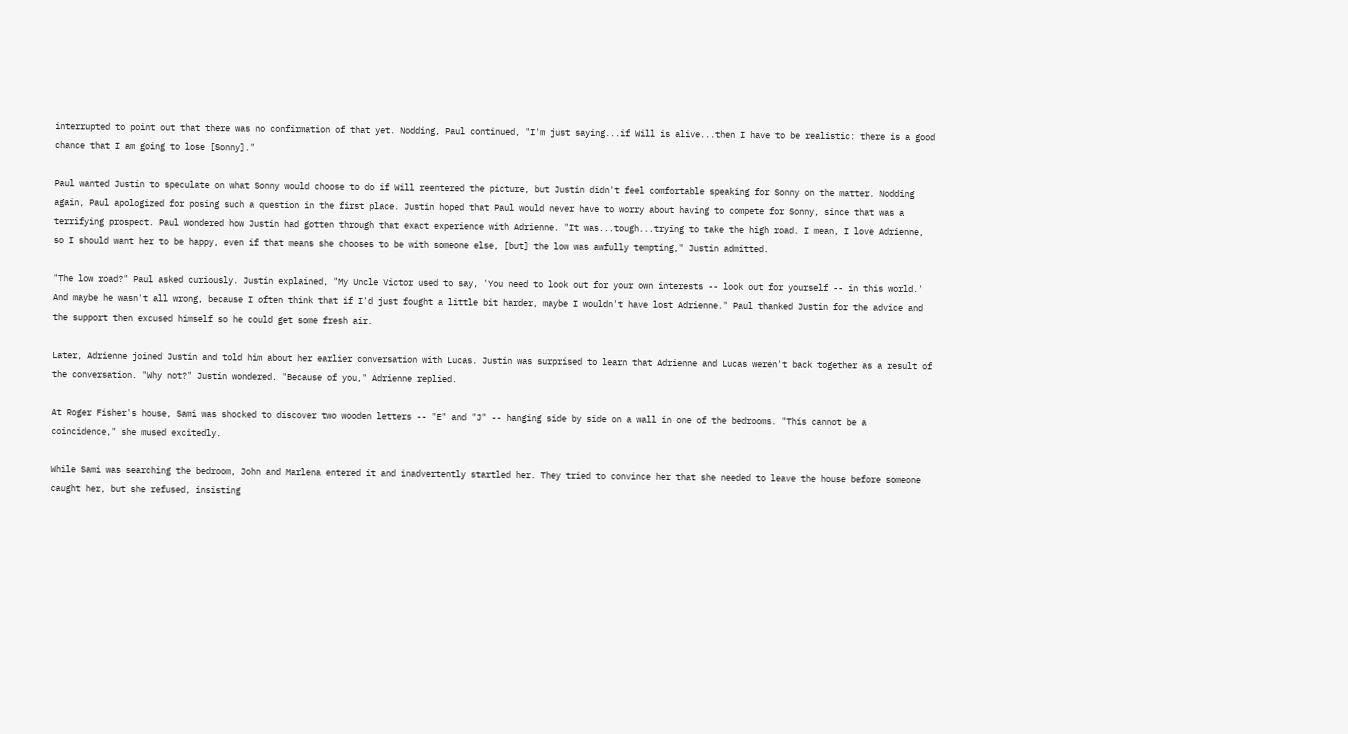interrupted to point out that there was no confirmation of that yet. Nodding, Paul continued, "I'm just saying...if Will is alive...then I have to be realistic: there is a good chance that I am going to lose [Sonny]."

Paul wanted Justin to speculate on what Sonny would choose to do if Will reentered the picture, but Justin didn't feel comfortable speaking for Sonny on the matter. Nodding again, Paul apologized for posing such a question in the first place. Justin hoped that Paul would never have to worry about having to compete for Sonny, since that was a terrifying prospect. Paul wondered how Justin had gotten through that exact experience with Adrienne. "It was...tough...trying to take the high road. I mean, I love Adrienne, so I should want her to be happy, even if that means she chooses to be with someone else, [but] the low was awfully tempting," Justin admitted.

"The low road?" Paul asked curiously. Justin explained, "My Uncle Victor used to say, 'You need to look out for your own interests -- look out for yourself -- in this world.' And maybe he wasn't all wrong, because I often think that if I'd just fought a little bit harder, maybe I wouldn't have lost Adrienne." Paul thanked Justin for the advice and the support then excused himself so he could get some fresh air.

Later, Adrienne joined Justin and told him about her earlier conversation with Lucas. Justin was surprised to learn that Adrienne and Lucas weren't back together as a result of the conversation. "Why not?" Justin wondered. "Because of you," Adrienne replied.

At Roger Fisher's house, Sami was shocked to discover two wooden letters -- "E" and "J" -- hanging side by side on a wall in one of the bedrooms. "This cannot be a coincidence," she mused excitedly.

While Sami was searching the bedroom, John and Marlena entered it and inadvertently startled her. They tried to convince her that she needed to leave the house before someone caught her, but she refused, insisting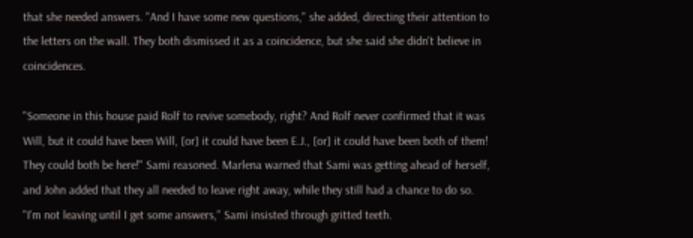that she needed answers. "And I have some new questions," she added, directing their attention to the letters on the wall. They both dismissed it as a coincidence, but she said she didn't believe in coincidences.

"Someone in this house paid Rolf to revive somebody, right? And Rolf never confirmed that it was Will, but it could have been Will, [or] it could have been E.J., [or] it could have been both of them! They could both be here!" Sami reasoned. Marlena warned that Sami was getting ahead of herself, and John added that they all needed to leave right away, while they still had a chance to do so. "I'm not leaving until I get some answers," Sami insisted through gritted teeth.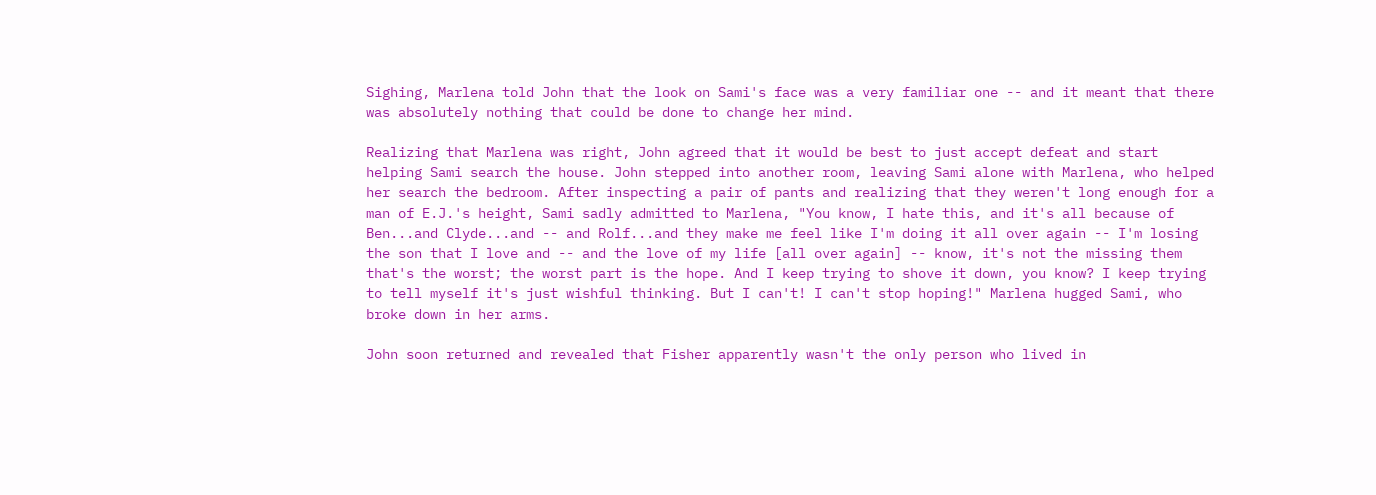Sighing, Marlena told John that the look on Sami's face was a very familiar one -- and it meant that there was absolutely nothing that could be done to change her mind.

Realizing that Marlena was right, John agreed that it would be best to just accept defeat and start helping Sami search the house. John stepped into another room, leaving Sami alone with Marlena, who helped her search the bedroom. After inspecting a pair of pants and realizing that they weren't long enough for a man of E.J.'s height, Sami sadly admitted to Marlena, "You know, I hate this, and it's all because of Ben...and Clyde...and -- and Rolf...and they make me feel like I'm doing it all over again -- I'm losing the son that I love and -- and the love of my life [all over again] -- know, it's not the missing them that's the worst; the worst part is the hope. And I keep trying to shove it down, you know? I keep trying to tell myself it's just wishful thinking. But I can't! I can't stop hoping!" Marlena hugged Sami, who broke down in her arms.

John soon returned and revealed that Fisher apparently wasn't the only person who lived in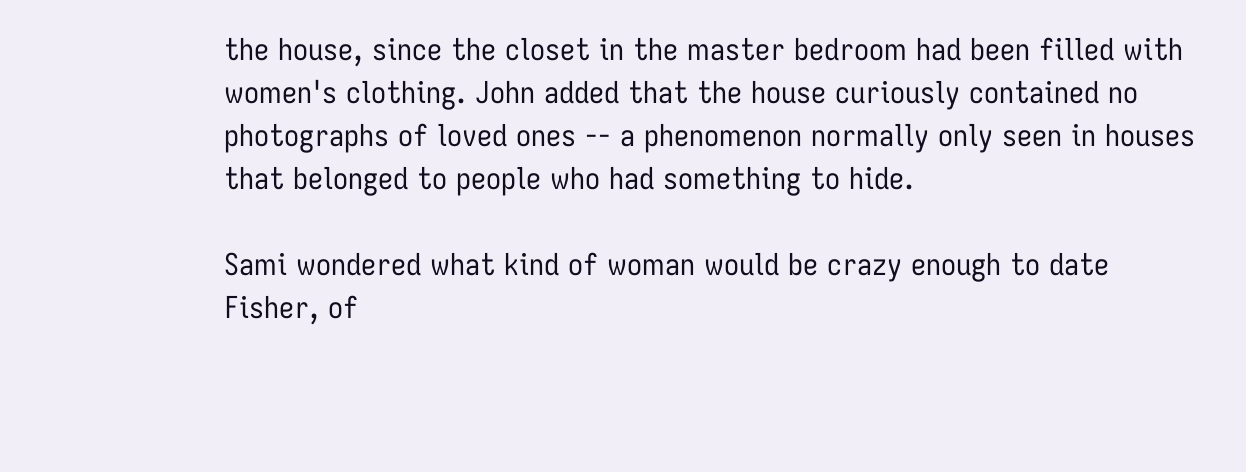the house, since the closet in the master bedroom had been filled with women's clothing. John added that the house curiously contained no photographs of loved ones -- a phenomenon normally only seen in houses that belonged to people who had something to hide.

Sami wondered what kind of woman would be crazy enough to date Fisher, of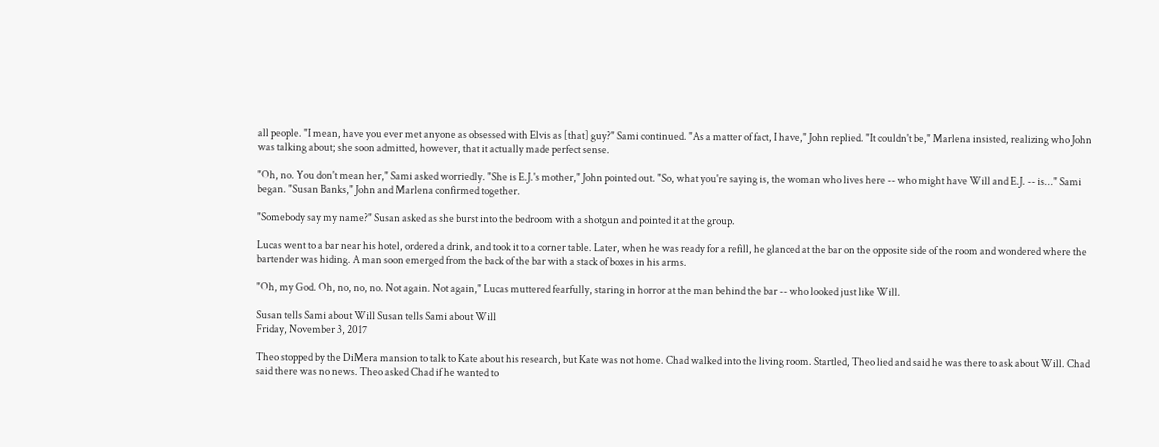all people. "I mean, have you ever met anyone as obsessed with Elvis as [that] guy?" Sami continued. "As a matter of fact, I have," John replied. "It couldn't be," Marlena insisted, realizing who John was talking about; she soon admitted, however, that it actually made perfect sense.

"Oh, no. You don't mean her," Sami asked worriedly. "She is E.J.'s mother," John pointed out. "So, what you're saying is, the woman who lives here -- who might have Will and E.J. -- is..." Sami began. "Susan Banks," John and Marlena confirmed together.

"Somebody say my name?" Susan asked as she burst into the bedroom with a shotgun and pointed it at the group.

Lucas went to a bar near his hotel, ordered a drink, and took it to a corner table. Later, when he was ready for a refill, he glanced at the bar on the opposite side of the room and wondered where the bartender was hiding. A man soon emerged from the back of the bar with a stack of boxes in his arms.

"Oh, my God. Oh, no, no, no. Not again. Not again," Lucas muttered fearfully, staring in horror at the man behind the bar -- who looked just like Will.

Susan tells Sami about Will Susan tells Sami about Will
Friday, November 3, 2017

Theo stopped by the DiMera mansion to talk to Kate about his research, but Kate was not home. Chad walked into the living room. Startled, Theo lied and said he was there to ask about Will. Chad said there was no news. Theo asked Chad if he wanted to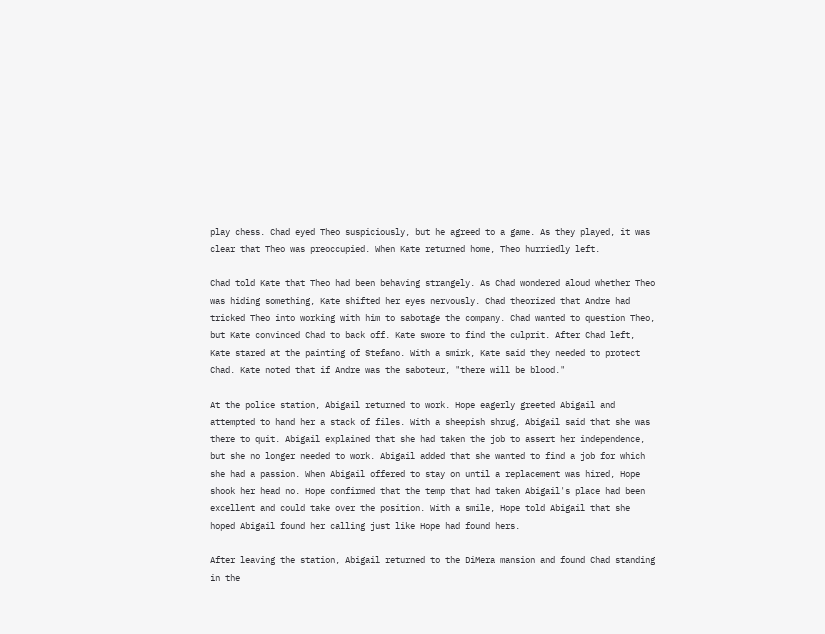play chess. Chad eyed Theo suspiciously, but he agreed to a game. As they played, it was clear that Theo was preoccupied. When Kate returned home, Theo hurriedly left.

Chad told Kate that Theo had been behaving strangely. As Chad wondered aloud whether Theo was hiding something, Kate shifted her eyes nervously. Chad theorized that Andre had tricked Theo into working with him to sabotage the company. Chad wanted to question Theo, but Kate convinced Chad to back off. Kate swore to find the culprit. After Chad left, Kate stared at the painting of Stefano. With a smirk, Kate said they needed to protect Chad. Kate noted that if Andre was the saboteur, "there will be blood."

At the police station, Abigail returned to work. Hope eagerly greeted Abigail and attempted to hand her a stack of files. With a sheepish shrug, Abigail said that she was there to quit. Abigail explained that she had taken the job to assert her independence, but she no longer needed to work. Abigail added that she wanted to find a job for which she had a passion. When Abigail offered to stay on until a replacement was hired, Hope shook her head no. Hope confirmed that the temp that had taken Abigail's place had been excellent and could take over the position. With a smile, Hope told Abigail that she hoped Abigail found her calling just like Hope had found hers.

After leaving the station, Abigail returned to the DiMera mansion and found Chad standing in the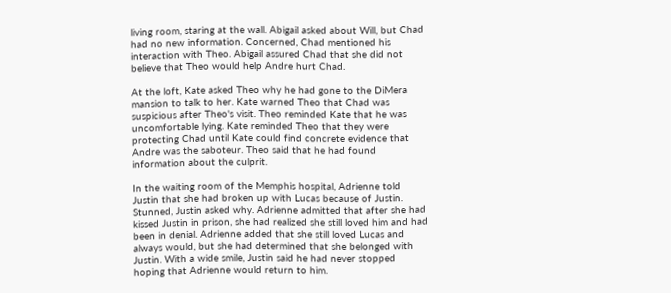living room, staring at the wall. Abigail asked about Will, but Chad had no new information. Concerned, Chad mentioned his interaction with Theo. Abigail assured Chad that she did not believe that Theo would help Andre hurt Chad.

At the loft, Kate asked Theo why he had gone to the DiMera mansion to talk to her. Kate warned Theo that Chad was suspicious after Theo's visit. Theo reminded Kate that he was uncomfortable lying. Kate reminded Theo that they were protecting Chad until Kate could find concrete evidence that Andre was the saboteur. Theo said that he had found information about the culprit.

In the waiting room of the Memphis hospital, Adrienne told Justin that she had broken up with Lucas because of Justin. Stunned, Justin asked why. Adrienne admitted that after she had kissed Justin in prison, she had realized she still loved him and had been in denial. Adrienne added that she still loved Lucas and always would, but she had determined that she belonged with Justin. With a wide smile, Justin said he had never stopped hoping that Adrienne would return to him.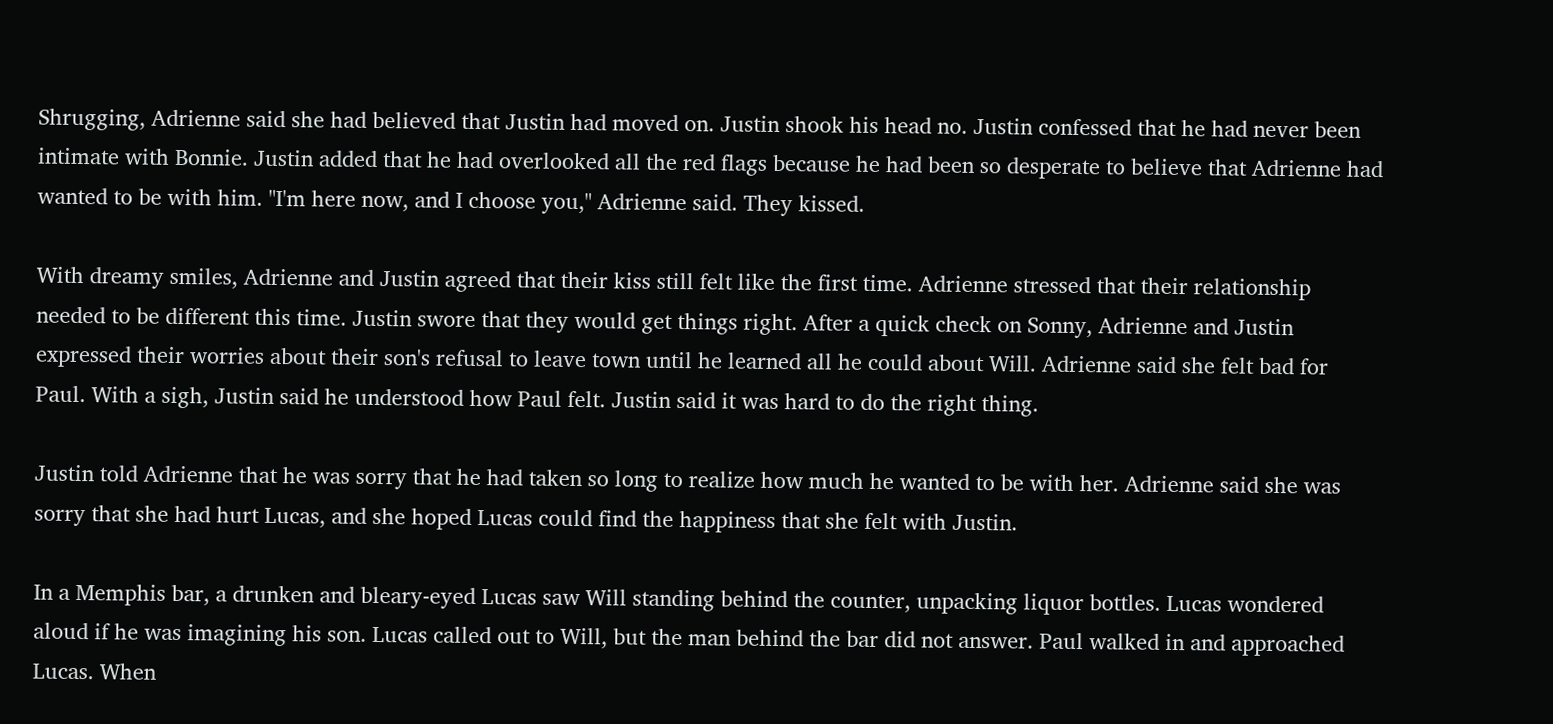Shrugging, Adrienne said she had believed that Justin had moved on. Justin shook his head no. Justin confessed that he had never been intimate with Bonnie. Justin added that he had overlooked all the red flags because he had been so desperate to believe that Adrienne had wanted to be with him. "I'm here now, and I choose you," Adrienne said. They kissed.

With dreamy smiles, Adrienne and Justin agreed that their kiss still felt like the first time. Adrienne stressed that their relationship needed to be different this time. Justin swore that they would get things right. After a quick check on Sonny, Adrienne and Justin expressed their worries about their son's refusal to leave town until he learned all he could about Will. Adrienne said she felt bad for Paul. With a sigh, Justin said he understood how Paul felt. Justin said it was hard to do the right thing.

Justin told Adrienne that he was sorry that he had taken so long to realize how much he wanted to be with her. Adrienne said she was sorry that she had hurt Lucas, and she hoped Lucas could find the happiness that she felt with Justin.

In a Memphis bar, a drunken and bleary-eyed Lucas saw Will standing behind the counter, unpacking liquor bottles. Lucas wondered aloud if he was imagining his son. Lucas called out to Will, but the man behind the bar did not answer. Paul walked in and approached Lucas. When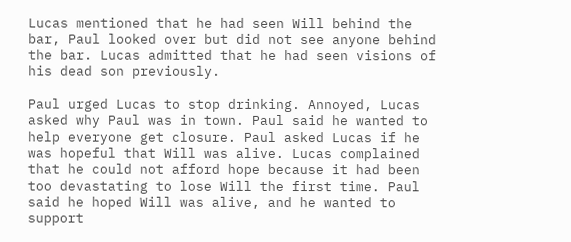Lucas mentioned that he had seen Will behind the bar, Paul looked over but did not see anyone behind the bar. Lucas admitted that he had seen visions of his dead son previously.

Paul urged Lucas to stop drinking. Annoyed, Lucas asked why Paul was in town. Paul said he wanted to help everyone get closure. Paul asked Lucas if he was hopeful that Will was alive. Lucas complained that he could not afford hope because it had been too devastating to lose Will the first time. Paul said he hoped Will was alive, and he wanted to support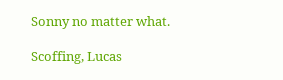Sonny no matter what.

Scoffing, Lucas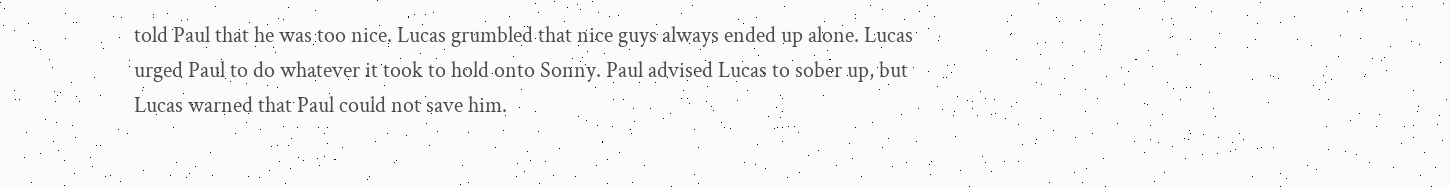told Paul that he was too nice. Lucas grumbled that nice guys always ended up alone. Lucas urged Paul to do whatever it took to hold onto Sonny. Paul advised Lucas to sober up, but Lucas warned that Paul could not save him.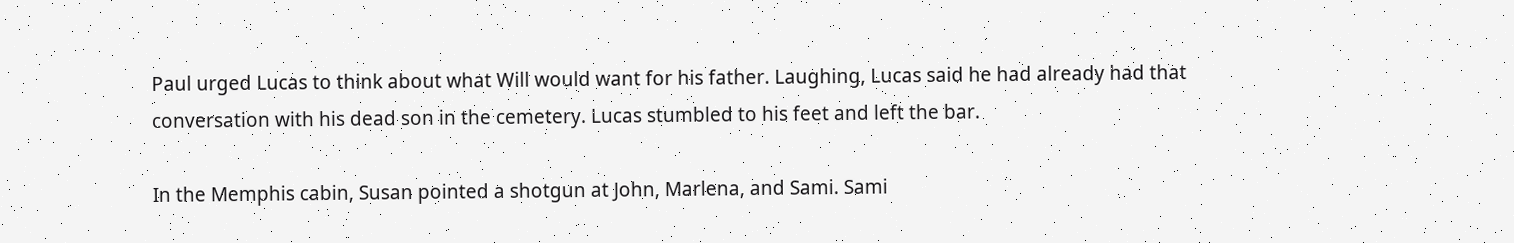Paul urged Lucas to think about what Will would want for his father. Laughing, Lucas said he had already had that conversation with his dead son in the cemetery. Lucas stumbled to his feet and left the bar.

In the Memphis cabin, Susan pointed a shotgun at John, Marlena, and Sami. Sami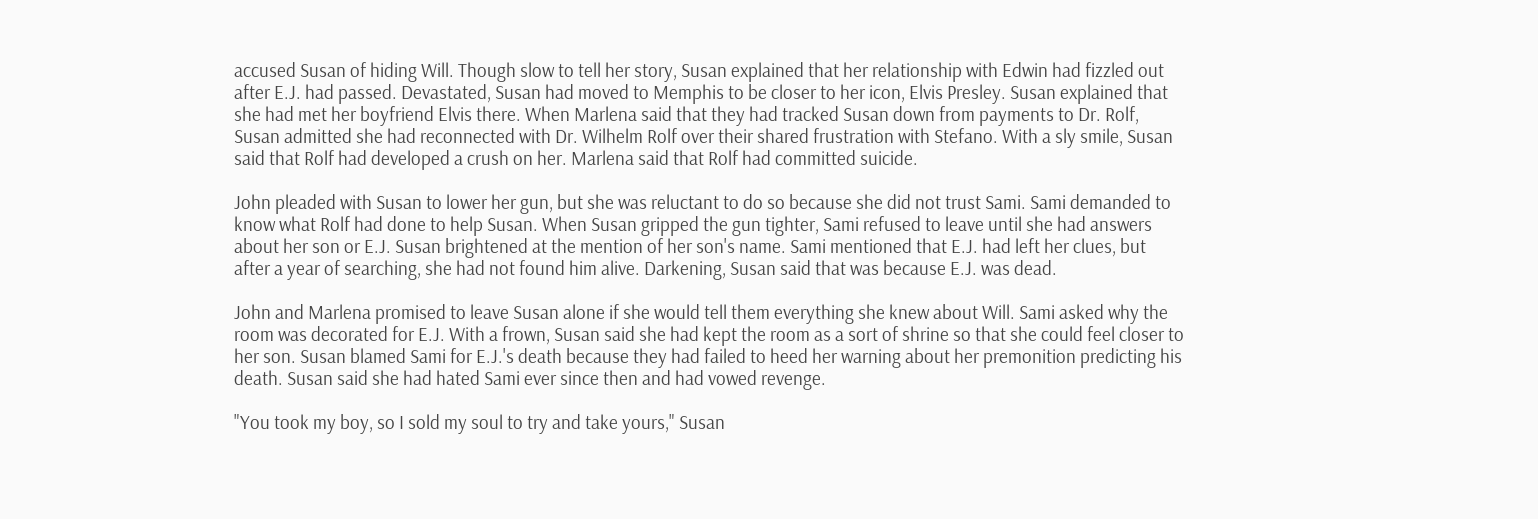accused Susan of hiding Will. Though slow to tell her story, Susan explained that her relationship with Edwin had fizzled out after E.J. had passed. Devastated, Susan had moved to Memphis to be closer to her icon, Elvis Presley. Susan explained that she had met her boyfriend Elvis there. When Marlena said that they had tracked Susan down from payments to Dr. Rolf, Susan admitted she had reconnected with Dr. Wilhelm Rolf over their shared frustration with Stefano. With a sly smile, Susan said that Rolf had developed a crush on her. Marlena said that Rolf had committed suicide.

John pleaded with Susan to lower her gun, but she was reluctant to do so because she did not trust Sami. Sami demanded to know what Rolf had done to help Susan. When Susan gripped the gun tighter, Sami refused to leave until she had answers about her son or E.J. Susan brightened at the mention of her son's name. Sami mentioned that E.J. had left her clues, but after a year of searching, she had not found him alive. Darkening, Susan said that was because E.J. was dead.

John and Marlena promised to leave Susan alone if she would tell them everything she knew about Will. Sami asked why the room was decorated for E.J. With a frown, Susan said she had kept the room as a sort of shrine so that she could feel closer to her son. Susan blamed Sami for E.J.'s death because they had failed to heed her warning about her premonition predicting his death. Susan said she had hated Sami ever since then and had vowed revenge.

"You took my boy, so I sold my soul to try and take yours," Susan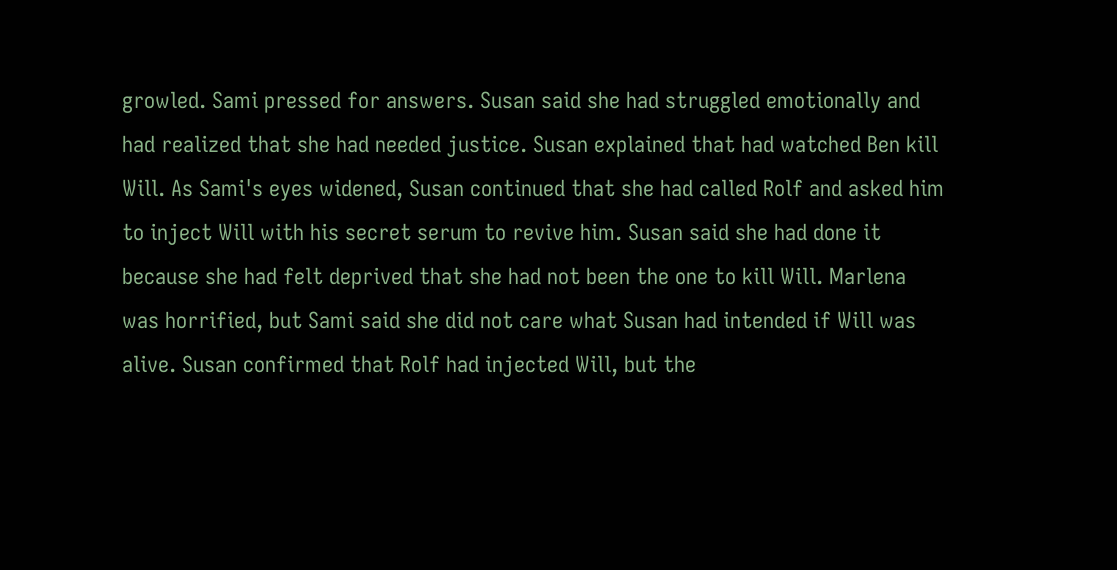growled. Sami pressed for answers. Susan said she had struggled emotionally and had realized that she had needed justice. Susan explained that had watched Ben kill Will. As Sami's eyes widened, Susan continued that she had called Rolf and asked him to inject Will with his secret serum to revive him. Susan said she had done it because she had felt deprived that she had not been the one to kill Will. Marlena was horrified, but Sami said she did not care what Susan had intended if Will was alive. Susan confirmed that Rolf had injected Will, but the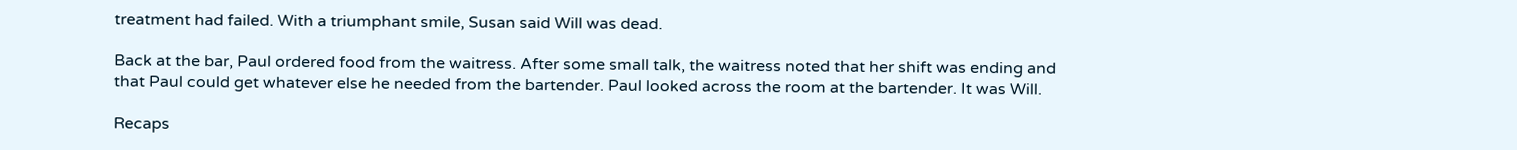treatment had failed. With a triumphant smile, Susan said Will was dead.

Back at the bar, Paul ordered food from the waitress. After some small talk, the waitress noted that her shift was ending and that Paul could get whatever else he needed from the bartender. Paul looked across the room at the bartender. It was Will.

Recaps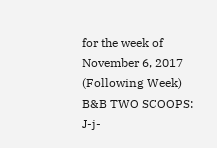for the week of November 6, 2017 (Following Week)
B&B TWO SCOOPS: J-j-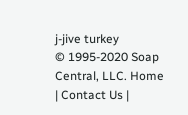j-jive turkey
© 1995-2020 Soap Central, LLC. Home | Contact Us |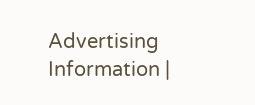Advertising Information |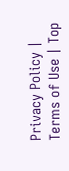Privacy Policy | Terms of Use | Top